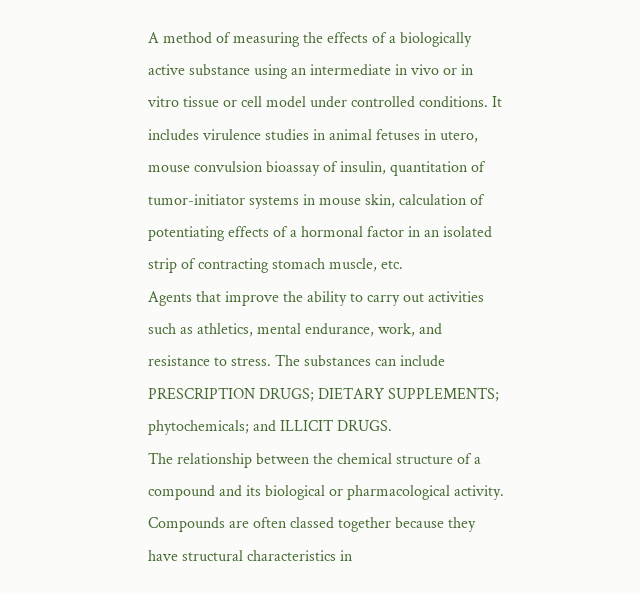A method of measuring the effects of a biologically active substance using an intermediate in vivo or in vitro tissue or cell model under controlled conditions. It includes virulence studies in animal fetuses in utero, mouse convulsion bioassay of insulin, quantitation of tumor-initiator systems in mouse skin, calculation of potentiating effects of a hormonal factor in an isolated strip of contracting stomach muscle, etc.
Agents that improve the ability to carry out activities such as athletics, mental endurance, work, and resistance to stress. The substances can include PRESCRIPTION DRUGS; DIETARY SUPPLEMENTS; phytochemicals; and ILLICIT DRUGS.
The relationship between the chemical structure of a compound and its biological or pharmacological activity. Compounds are often classed together because they have structural characteristics in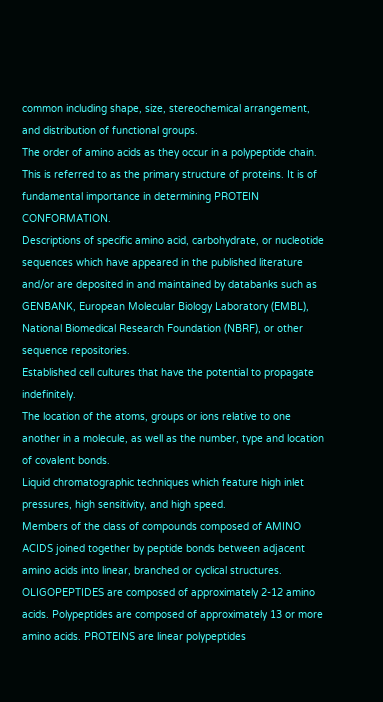common including shape, size, stereochemical arrangement, and distribution of functional groups.
The order of amino acids as they occur in a polypeptide chain. This is referred to as the primary structure of proteins. It is of fundamental importance in determining PROTEIN CONFORMATION.
Descriptions of specific amino acid, carbohydrate, or nucleotide sequences which have appeared in the published literature and/or are deposited in and maintained by databanks such as GENBANK, European Molecular Biology Laboratory (EMBL), National Biomedical Research Foundation (NBRF), or other sequence repositories.
Established cell cultures that have the potential to propagate indefinitely.
The location of the atoms, groups or ions relative to one another in a molecule, as well as the number, type and location of covalent bonds.
Liquid chromatographic techniques which feature high inlet pressures, high sensitivity, and high speed.
Members of the class of compounds composed of AMINO ACIDS joined together by peptide bonds between adjacent amino acids into linear, branched or cyclical structures. OLIGOPEPTIDES are composed of approximately 2-12 amino acids. Polypeptides are composed of approximately 13 or more amino acids. PROTEINS are linear polypeptides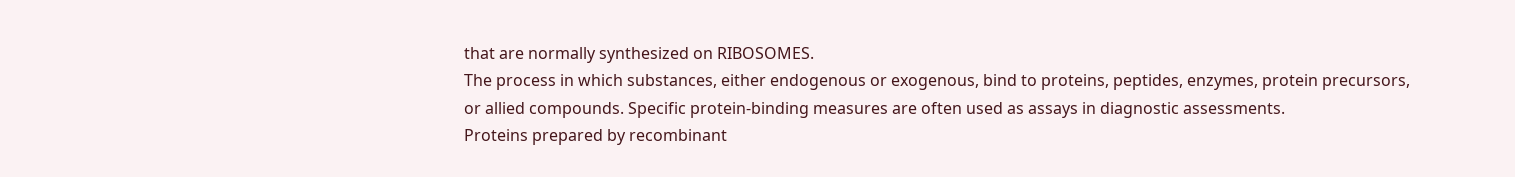that are normally synthesized on RIBOSOMES.
The process in which substances, either endogenous or exogenous, bind to proteins, peptides, enzymes, protein precursors, or allied compounds. Specific protein-binding measures are often used as assays in diagnostic assessments.
Proteins prepared by recombinant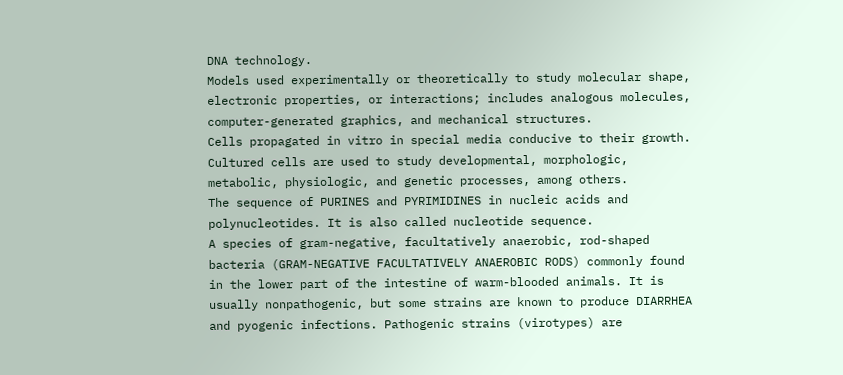DNA technology.
Models used experimentally or theoretically to study molecular shape, electronic properties, or interactions; includes analogous molecules, computer-generated graphics, and mechanical structures.
Cells propagated in vitro in special media conducive to their growth. Cultured cells are used to study developmental, morphologic, metabolic, physiologic, and genetic processes, among others.
The sequence of PURINES and PYRIMIDINES in nucleic acids and polynucleotides. It is also called nucleotide sequence.
A species of gram-negative, facultatively anaerobic, rod-shaped bacteria (GRAM-NEGATIVE FACULTATIVELY ANAEROBIC RODS) commonly found in the lower part of the intestine of warm-blooded animals. It is usually nonpathogenic, but some strains are known to produce DIARRHEA and pyogenic infections. Pathogenic strains (virotypes) are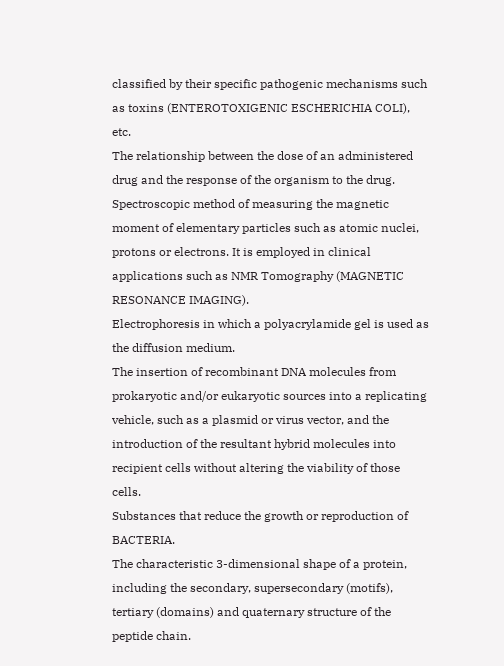classified by their specific pathogenic mechanisms such as toxins (ENTEROTOXIGENIC ESCHERICHIA COLI), etc.
The relationship between the dose of an administered drug and the response of the organism to the drug.
Spectroscopic method of measuring the magnetic moment of elementary particles such as atomic nuclei, protons or electrons. It is employed in clinical applications such as NMR Tomography (MAGNETIC RESONANCE IMAGING).
Electrophoresis in which a polyacrylamide gel is used as the diffusion medium.
The insertion of recombinant DNA molecules from prokaryotic and/or eukaryotic sources into a replicating vehicle, such as a plasmid or virus vector, and the introduction of the resultant hybrid molecules into recipient cells without altering the viability of those cells.
Substances that reduce the growth or reproduction of BACTERIA.
The characteristic 3-dimensional shape of a protein, including the secondary, supersecondary (motifs), tertiary (domains) and quaternary structure of the peptide chain.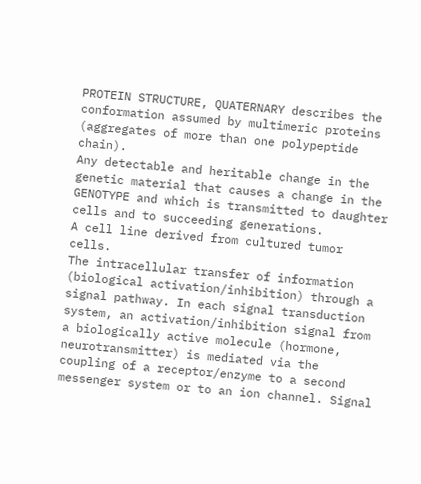PROTEIN STRUCTURE, QUATERNARY describes the conformation assumed by multimeric proteins (aggregates of more than one polypeptide chain).
Any detectable and heritable change in the genetic material that causes a change in the GENOTYPE and which is transmitted to daughter cells and to succeeding generations.
A cell line derived from cultured tumor cells.
The intracellular transfer of information (biological activation/inhibition) through a signal pathway. In each signal transduction system, an activation/inhibition signal from a biologically active molecule (hormone, neurotransmitter) is mediated via the coupling of a receptor/enzyme to a second messenger system or to an ion channel. Signal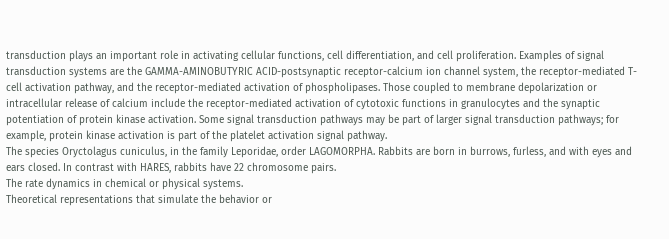transduction plays an important role in activating cellular functions, cell differentiation, and cell proliferation. Examples of signal transduction systems are the GAMMA-AMINOBUTYRIC ACID-postsynaptic receptor-calcium ion channel system, the receptor-mediated T-cell activation pathway, and the receptor-mediated activation of phospholipases. Those coupled to membrane depolarization or intracellular release of calcium include the receptor-mediated activation of cytotoxic functions in granulocytes and the synaptic potentiation of protein kinase activation. Some signal transduction pathways may be part of larger signal transduction pathways; for example, protein kinase activation is part of the platelet activation signal pathway.
The species Oryctolagus cuniculus, in the family Leporidae, order LAGOMORPHA. Rabbits are born in burrows, furless, and with eyes and ears closed. In contrast with HARES, rabbits have 22 chromosome pairs.
The rate dynamics in chemical or physical systems.
Theoretical representations that simulate the behavior or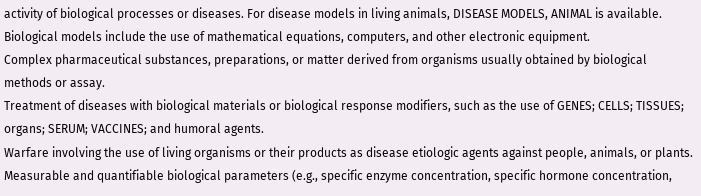activity of biological processes or diseases. For disease models in living animals, DISEASE MODELS, ANIMAL is available. Biological models include the use of mathematical equations, computers, and other electronic equipment.
Complex pharmaceutical substances, preparations, or matter derived from organisms usually obtained by biological methods or assay.
Treatment of diseases with biological materials or biological response modifiers, such as the use of GENES; CELLS; TISSUES; organs; SERUM; VACCINES; and humoral agents.
Warfare involving the use of living organisms or their products as disease etiologic agents against people, animals, or plants.
Measurable and quantifiable biological parameters (e.g., specific enzyme concentration, specific hormone concentration,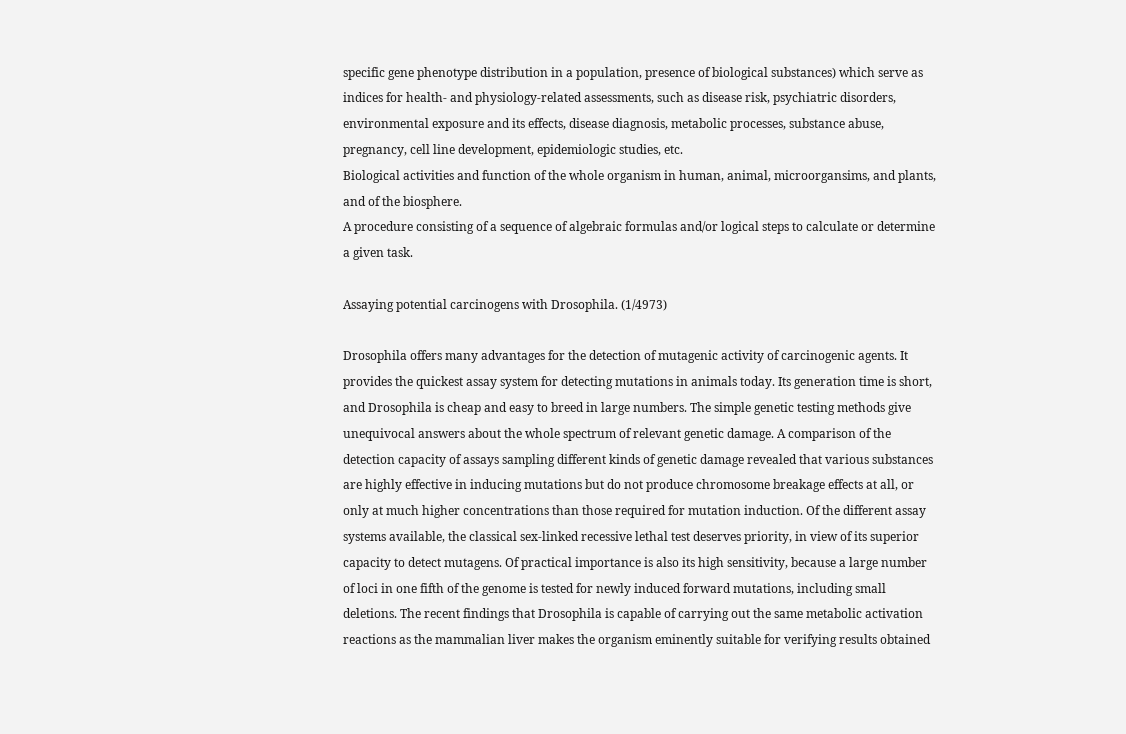specific gene phenotype distribution in a population, presence of biological substances) which serve as indices for health- and physiology-related assessments, such as disease risk, psychiatric disorders, environmental exposure and its effects, disease diagnosis, metabolic processes, substance abuse, pregnancy, cell line development, epidemiologic studies, etc.
Biological activities and function of the whole organism in human, animal, microorgansims, and plants, and of the biosphere.
A procedure consisting of a sequence of algebraic formulas and/or logical steps to calculate or determine a given task.

Assaying potential carcinogens with Drosophila. (1/4973)

Drosophila offers many advantages for the detection of mutagenic activity of carcinogenic agents. It provides the quickest assay system for detecting mutations in animals today. Its generation time is short, and Drosophila is cheap and easy to breed in large numbers. The simple genetic testing methods give unequivocal answers about the whole spectrum of relevant genetic damage. A comparison of the detection capacity of assays sampling different kinds of genetic damage revealed that various substances are highly effective in inducing mutations but do not produce chromosome breakage effects at all, or only at much higher concentrations than those required for mutation induction. Of the different assay systems available, the classical sex-linked recessive lethal test deserves priority, in view of its superior capacity to detect mutagens. Of practical importance is also its high sensitivity, because a large number of loci in one fifth of the genome is tested for newly induced forward mutations, including small deletions. The recent findings that Drosophila is capable of carrying out the same metabolic activation reactions as the mammalian liver makes the organism eminently suitable for verifying results obtained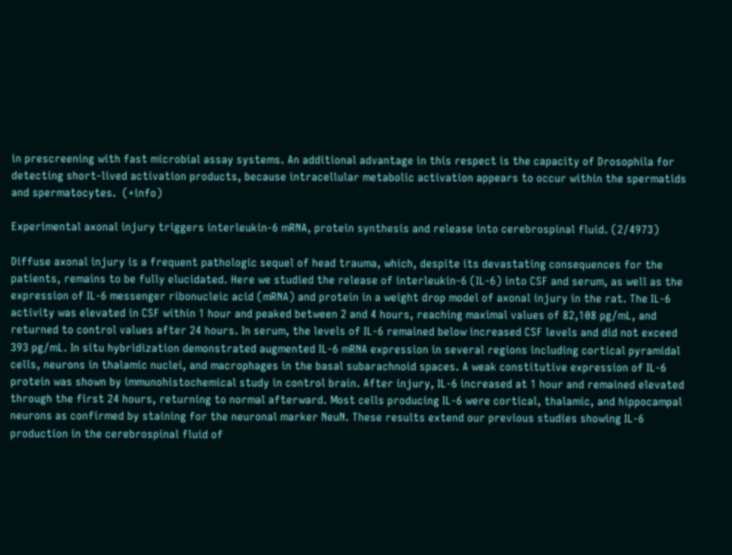in prescreening with fast microbial assay systems. An additional advantage in this respect is the capacity of Drosophila for detecting short-lived activation products, because intracellular metabolic activation appears to occur within the spermatids and spermatocytes.  (+info)

Experimental axonal injury triggers interleukin-6 mRNA, protein synthesis and release into cerebrospinal fluid. (2/4973)

Diffuse axonal injury is a frequent pathologic sequel of head trauma, which, despite its devastating consequences for the patients, remains to be fully elucidated. Here we studied the release of interleukin-6 (IL-6) into CSF and serum, as well as the expression of IL-6 messenger ribonucleic acid (mRNA) and protein in a weight drop model of axonal injury in the rat. The IL-6 activity was elevated in CSF within 1 hour and peaked between 2 and 4 hours, reaching maximal values of 82,108 pg/mL, and returned to control values after 24 hours. In serum, the levels of IL-6 remained below increased CSF levels and did not exceed 393 pg/mL. In situ hybridization demonstrated augmented IL-6 mRNA expression in several regions including cortical pyramidal cells, neurons in thalamic nuclei, and macrophages in the basal subarachnoid spaces. A weak constitutive expression of IL-6 protein was shown by immunohistochemical study in control brain. After injury, IL-6 increased at 1 hour and remained elevated through the first 24 hours, returning to normal afterward. Most cells producing IL-6 were cortical, thalamic, and hippocampal neurons as confirmed by staining for the neuronal marker NeuN. These results extend our previous studies showing IL-6 production in the cerebrospinal fluid of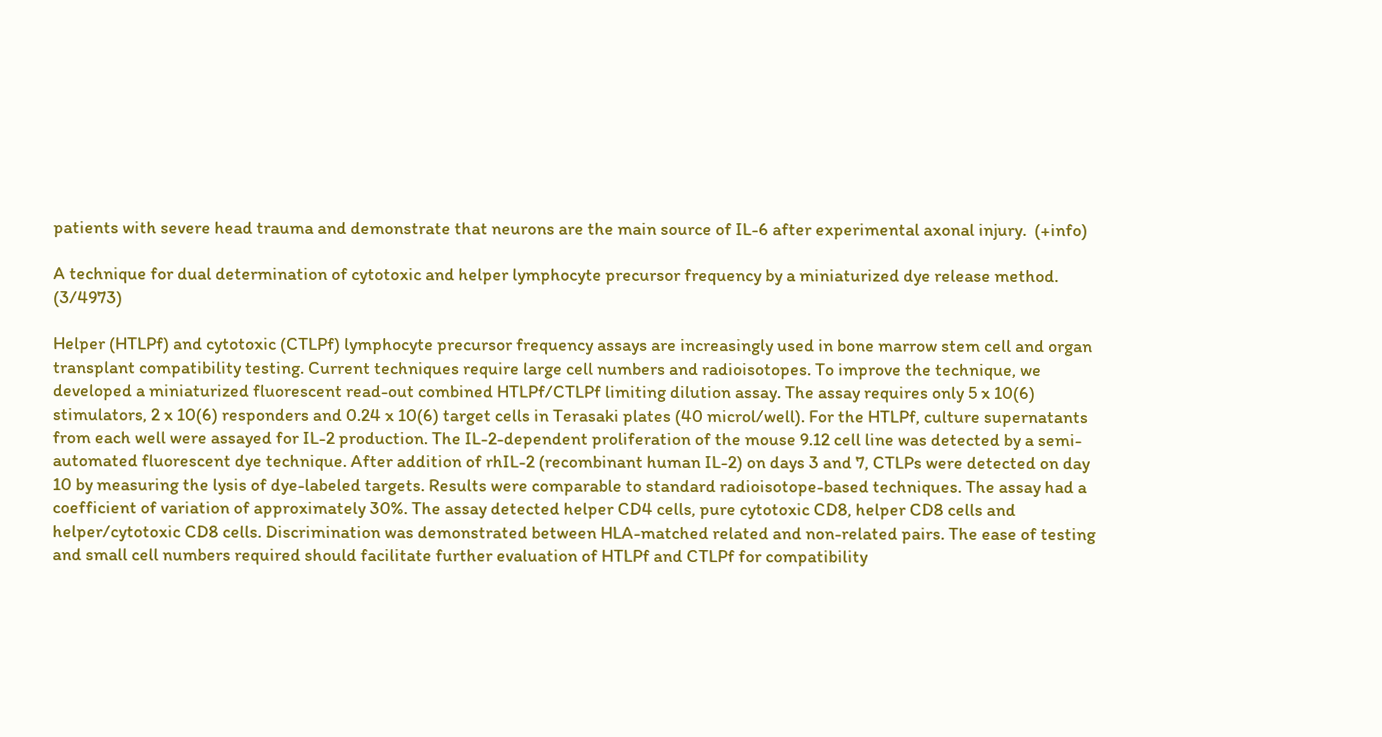patients with severe head trauma and demonstrate that neurons are the main source of IL-6 after experimental axonal injury.  (+info)

A technique for dual determination of cytotoxic and helper lymphocyte precursor frequency by a miniaturized dye release method. (3/4973)

Helper (HTLPf) and cytotoxic (CTLPf) lymphocyte precursor frequency assays are increasingly used in bone marrow stem cell and organ transplant compatibility testing. Current techniques require large cell numbers and radioisotopes. To improve the technique, we developed a miniaturized fluorescent read-out combined HTLPf/CTLPf limiting dilution assay. The assay requires only 5 x 10(6) stimulators, 2 x 10(6) responders and 0.24 x 10(6) target cells in Terasaki plates (40 microl/well). For the HTLPf, culture supernatants from each well were assayed for IL-2 production. The IL-2-dependent proliferation of the mouse 9.12 cell line was detected by a semi-automated fluorescent dye technique. After addition of rhIL-2 (recombinant human IL-2) on days 3 and 7, CTLPs were detected on day 10 by measuring the lysis of dye-labeled targets. Results were comparable to standard radioisotope-based techniques. The assay had a coefficient of variation of approximately 30%. The assay detected helper CD4 cells, pure cytotoxic CD8, helper CD8 cells and helper/cytotoxic CD8 cells. Discrimination was demonstrated between HLA-matched related and non-related pairs. The ease of testing and small cell numbers required should facilitate further evaluation of HTLPf and CTLPf for compatibility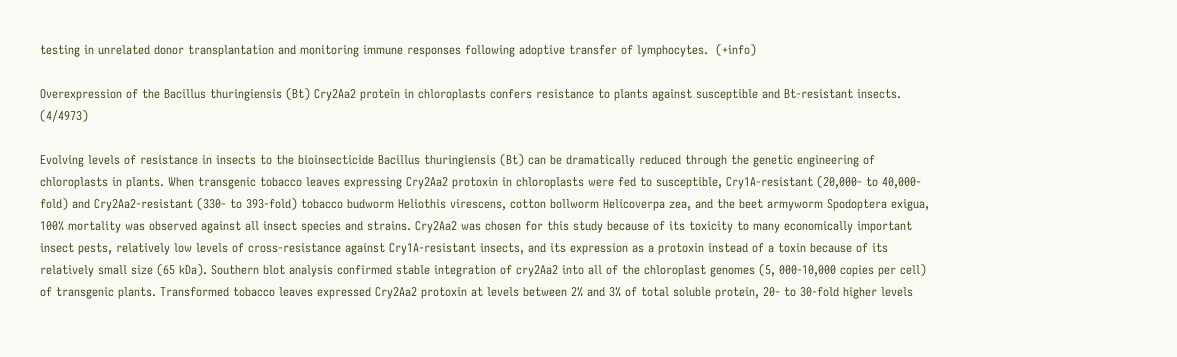testing in unrelated donor transplantation and monitoring immune responses following adoptive transfer of lymphocytes.  (+info)

Overexpression of the Bacillus thuringiensis (Bt) Cry2Aa2 protein in chloroplasts confers resistance to plants against susceptible and Bt-resistant insects. (4/4973)

Evolving levels of resistance in insects to the bioinsecticide Bacillus thuringiensis (Bt) can be dramatically reduced through the genetic engineering of chloroplasts in plants. When transgenic tobacco leaves expressing Cry2Aa2 protoxin in chloroplasts were fed to susceptible, Cry1A-resistant (20,000- to 40,000-fold) and Cry2Aa2-resistant (330- to 393-fold) tobacco budworm Heliothis virescens, cotton bollworm Helicoverpa zea, and the beet armyworm Spodoptera exigua, 100% mortality was observed against all insect species and strains. Cry2Aa2 was chosen for this study because of its toxicity to many economically important insect pests, relatively low levels of cross-resistance against Cry1A-resistant insects, and its expression as a protoxin instead of a toxin because of its relatively small size (65 kDa). Southern blot analysis confirmed stable integration of cry2Aa2 into all of the chloroplast genomes (5, 000-10,000 copies per cell) of transgenic plants. Transformed tobacco leaves expressed Cry2Aa2 protoxin at levels between 2% and 3% of total soluble protein, 20- to 30-fold higher levels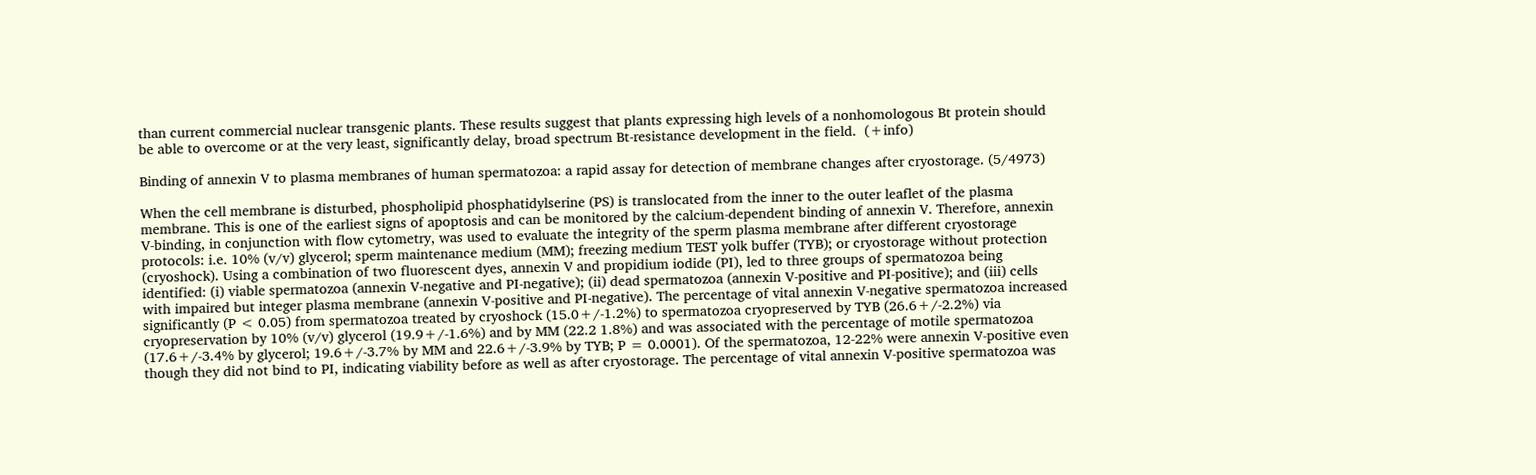than current commercial nuclear transgenic plants. These results suggest that plants expressing high levels of a nonhomologous Bt protein should be able to overcome or at the very least, significantly delay, broad spectrum Bt-resistance development in the field.  (+info)

Binding of annexin V to plasma membranes of human spermatozoa: a rapid assay for detection of membrane changes after cryostorage. (5/4973)

When the cell membrane is disturbed, phospholipid phosphatidylserine (PS) is translocated from the inner to the outer leaflet of the plasma membrane. This is one of the earliest signs of apoptosis and can be monitored by the calcium-dependent binding of annexin V. Therefore, annexin V-binding, in conjunction with flow cytometry, was used to evaluate the integrity of the sperm plasma membrane after different cryostorage protocols: i.e. 10% (v/v) glycerol; sperm maintenance medium (MM); freezing medium TEST yolk buffer (TYB); or cryostorage without protection (cryoshock). Using a combination of two fluorescent dyes, annexin V and propidium iodide (PI), led to three groups of spermatozoa being identified: (i) viable spermatozoa (annexin V-negative and PI-negative); (ii) dead spermatozoa (annexin V-positive and PI-positive); and (iii) cells with impaired but integer plasma membrane (annexin V-positive and PI-negative). The percentage of vital annexin V-negative spermatozoa increased significantly (P < 0.05) from spermatozoa treated by cryoshock (15.0+/-1.2%) to spermatozoa cryopreserved by TYB (26.6+/-2.2%) via cryopreservation by 10% (v/v) glycerol (19.9+/-1.6%) and by MM (22.2 1.8%) and was associated with the percentage of motile spermatozoa (17.6+/-3.4% by glycerol; 19.6+/-3.7% by MM and 22.6+/-3.9% by TYB; P = 0.0001). Of the spermatozoa, 12-22% were annexin V-positive even though they did not bind to PI, indicating viability before as well as after cryostorage. The percentage of vital annexin V-positive spermatozoa was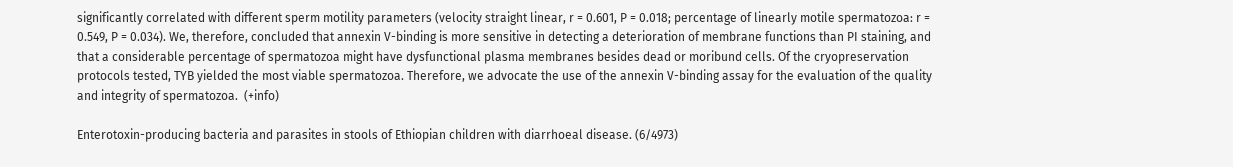significantly correlated with different sperm motility parameters (velocity straight linear, r = 0.601, P = 0.018; percentage of linearly motile spermatozoa: r = 0.549, P = 0.034). We, therefore, concluded that annexin V-binding is more sensitive in detecting a deterioration of membrane functions than PI staining, and that a considerable percentage of spermatozoa might have dysfunctional plasma membranes besides dead or moribund cells. Of the cryopreservation protocols tested, TYB yielded the most viable spermatozoa. Therefore, we advocate the use of the annexin V-binding assay for the evaluation of the quality and integrity of spermatozoa.  (+info)

Enterotoxin-producing bacteria and parasites in stools of Ethiopian children with diarrhoeal disease. (6/4973)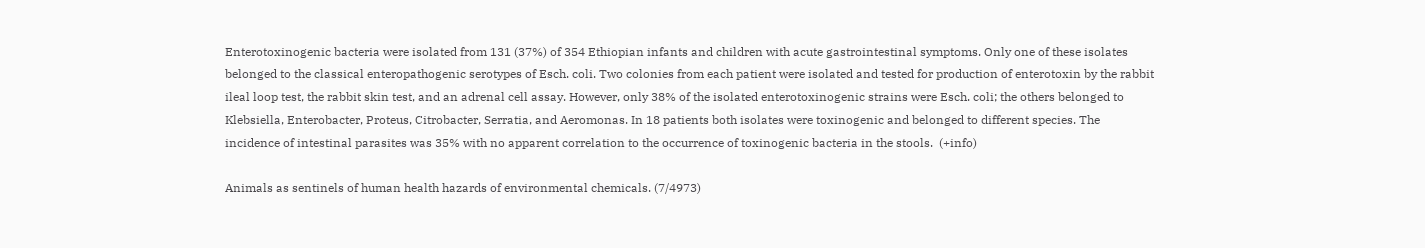Enterotoxinogenic bacteria were isolated from 131 (37%) of 354 Ethiopian infants and children with acute gastrointestinal symptoms. Only one of these isolates belonged to the classical enteropathogenic serotypes of Esch. coli. Two colonies from each patient were isolated and tested for production of enterotoxin by the rabbit ileal loop test, the rabbit skin test, and an adrenal cell assay. However, only 38% of the isolated enterotoxinogenic strains were Esch. coli; the others belonged to Klebsiella, Enterobacter, Proteus, Citrobacter, Serratia, and Aeromonas. In 18 patients both isolates were toxinogenic and belonged to different species. The incidence of intestinal parasites was 35% with no apparent correlation to the occurrence of toxinogenic bacteria in the stools.  (+info)

Animals as sentinels of human health hazards of environmental chemicals. (7/4973)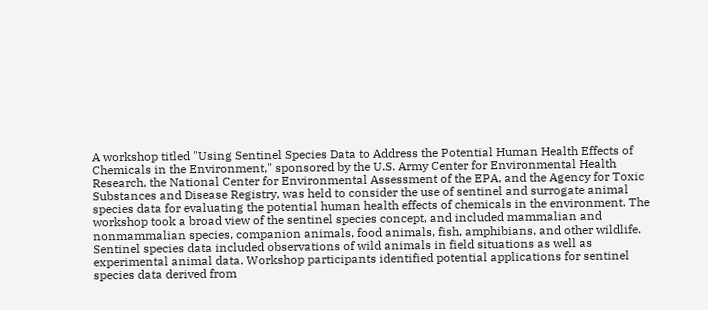A workshop titled "Using Sentinel Species Data to Address the Potential Human Health Effects of Chemicals in the Environment," sponsored by the U.S. Army Center for Environmental Health Research, the National Center for Environmental Assessment of the EPA, and the Agency for Toxic Substances and Disease Registry, was held to consider the use of sentinel and surrogate animal species data for evaluating the potential human health effects of chemicals in the environment. The workshop took a broad view of the sentinel species concept, and included mammalian and nonmammalian species, companion animals, food animals, fish, amphibians, and other wildlife. Sentinel species data included observations of wild animals in field situations as well as experimental animal data. Workshop participants identified potential applications for sentinel species data derived from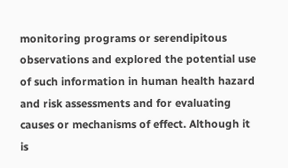monitoring programs or serendipitous observations and explored the potential use of such information in human health hazard and risk assessments and for evaluating causes or mechanisms of effect. Although it is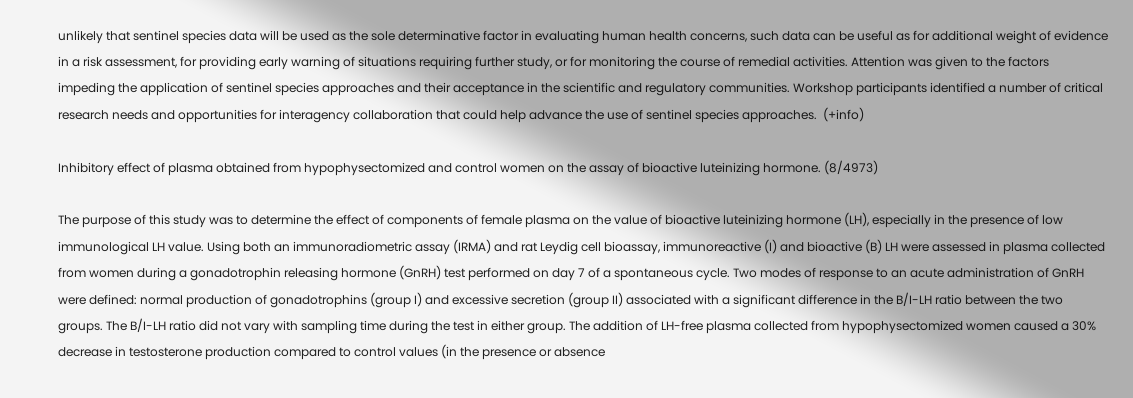unlikely that sentinel species data will be used as the sole determinative factor in evaluating human health concerns, such data can be useful as for additional weight of evidence in a risk assessment, for providing early warning of situations requiring further study, or for monitoring the course of remedial activities. Attention was given to the factors impeding the application of sentinel species approaches and their acceptance in the scientific and regulatory communities. Workshop participants identified a number of critical research needs and opportunities for interagency collaboration that could help advance the use of sentinel species approaches.  (+info)

Inhibitory effect of plasma obtained from hypophysectomized and control women on the assay of bioactive luteinizing hormone. (8/4973)

The purpose of this study was to determine the effect of components of female plasma on the value of bioactive luteinizing hormone (LH), especially in the presence of low immunological LH value. Using both an immunoradiometric assay (IRMA) and rat Leydig cell bioassay, immunoreactive (I) and bioactive (B) LH were assessed in plasma collected from women during a gonadotrophin releasing hormone (GnRH) test performed on day 7 of a spontaneous cycle. Two modes of response to an acute administration of GnRH were defined: normal production of gonadotrophins (group I) and excessive secretion (group II) associated with a significant difference in the B/I-LH ratio between the two groups. The B/I-LH ratio did not vary with sampling time during the test in either group. The addition of LH-free plasma collected from hypophysectomized women caused a 30% decrease in testosterone production compared to control values (in the presence or absence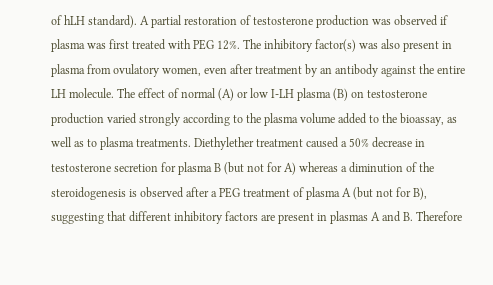of hLH standard). A partial restoration of testosterone production was observed if plasma was first treated with PEG 12%. The inhibitory factor(s) was also present in plasma from ovulatory women, even after treatment by an antibody against the entire LH molecule. The effect of normal (A) or low I-LH plasma (B) on testosterone production varied strongly according to the plasma volume added to the bioassay, as well as to plasma treatments. Diethylether treatment caused a 50% decrease in testosterone secretion for plasma B (but not for A) whereas a diminution of the steroidogenesis is observed after a PEG treatment of plasma A (but not for B), suggesting that different inhibitory factors are present in plasmas A and B. Therefore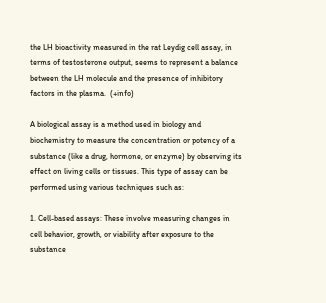the LH bioactivity measured in the rat Leydig cell assay, in terms of testosterone output, seems to represent a balance between the LH molecule and the presence of inhibitory factors in the plasma.  (+info)

A biological assay is a method used in biology and biochemistry to measure the concentration or potency of a substance (like a drug, hormone, or enzyme) by observing its effect on living cells or tissues. This type of assay can be performed using various techniques such as:

1. Cell-based assays: These involve measuring changes in cell behavior, growth, or viability after exposure to the substance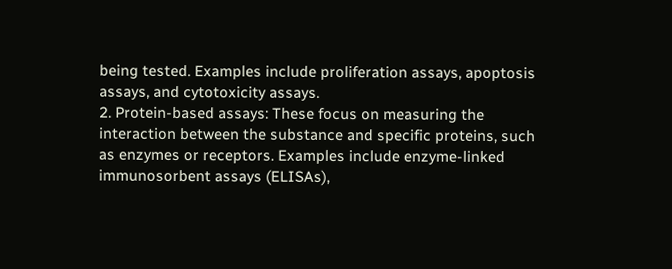being tested. Examples include proliferation assays, apoptosis assays, and cytotoxicity assays.
2. Protein-based assays: These focus on measuring the interaction between the substance and specific proteins, such as enzymes or receptors. Examples include enzyme-linked immunosorbent assays (ELISAs),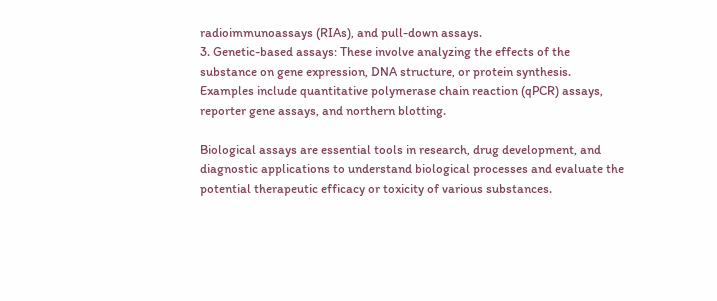radioimmunoassays (RIAs), and pull-down assays.
3. Genetic-based assays: These involve analyzing the effects of the substance on gene expression, DNA structure, or protein synthesis. Examples include quantitative polymerase chain reaction (qPCR) assays, reporter gene assays, and northern blotting.

Biological assays are essential tools in research, drug development, and diagnostic applications to understand biological processes and evaluate the potential therapeutic efficacy or toxicity of various substances.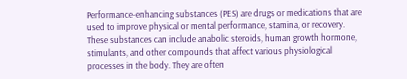Performance-enhancing substances (PES) are drugs or medications that are used to improve physical or mental performance, stamina, or recovery. These substances can include anabolic steroids, human growth hormone, stimulants, and other compounds that affect various physiological processes in the body. They are often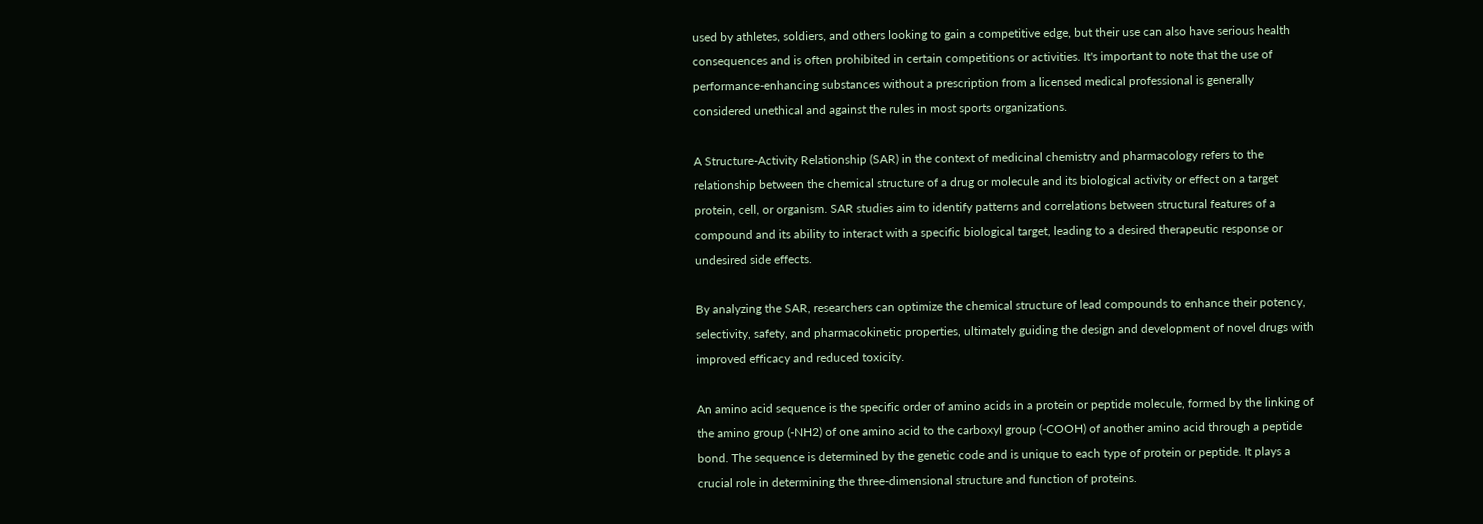used by athletes, soldiers, and others looking to gain a competitive edge, but their use can also have serious health consequences and is often prohibited in certain competitions or activities. It's important to note that the use of performance-enhancing substances without a prescription from a licensed medical professional is generally considered unethical and against the rules in most sports organizations.

A Structure-Activity Relationship (SAR) in the context of medicinal chemistry and pharmacology refers to the relationship between the chemical structure of a drug or molecule and its biological activity or effect on a target protein, cell, or organism. SAR studies aim to identify patterns and correlations between structural features of a compound and its ability to interact with a specific biological target, leading to a desired therapeutic response or undesired side effects.

By analyzing the SAR, researchers can optimize the chemical structure of lead compounds to enhance their potency, selectivity, safety, and pharmacokinetic properties, ultimately guiding the design and development of novel drugs with improved efficacy and reduced toxicity.

An amino acid sequence is the specific order of amino acids in a protein or peptide molecule, formed by the linking of the amino group (-NH2) of one amino acid to the carboxyl group (-COOH) of another amino acid through a peptide bond. The sequence is determined by the genetic code and is unique to each type of protein or peptide. It plays a crucial role in determining the three-dimensional structure and function of proteins.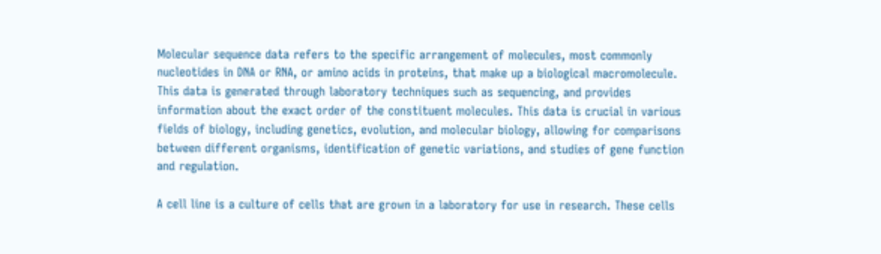Molecular sequence data refers to the specific arrangement of molecules, most commonly nucleotides in DNA or RNA, or amino acids in proteins, that make up a biological macromolecule. This data is generated through laboratory techniques such as sequencing, and provides information about the exact order of the constituent molecules. This data is crucial in various fields of biology, including genetics, evolution, and molecular biology, allowing for comparisons between different organisms, identification of genetic variations, and studies of gene function and regulation.

A cell line is a culture of cells that are grown in a laboratory for use in research. These cells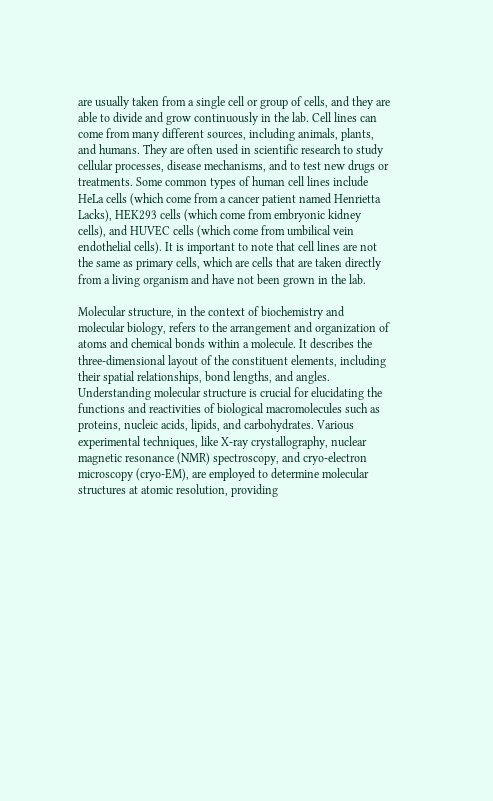are usually taken from a single cell or group of cells, and they are able to divide and grow continuously in the lab. Cell lines can come from many different sources, including animals, plants, and humans. They are often used in scientific research to study cellular processes, disease mechanisms, and to test new drugs or treatments. Some common types of human cell lines include HeLa cells (which come from a cancer patient named Henrietta Lacks), HEK293 cells (which come from embryonic kidney cells), and HUVEC cells (which come from umbilical vein endothelial cells). It is important to note that cell lines are not the same as primary cells, which are cells that are taken directly from a living organism and have not been grown in the lab.

Molecular structure, in the context of biochemistry and molecular biology, refers to the arrangement and organization of atoms and chemical bonds within a molecule. It describes the three-dimensional layout of the constituent elements, including their spatial relationships, bond lengths, and angles. Understanding molecular structure is crucial for elucidating the functions and reactivities of biological macromolecules such as proteins, nucleic acids, lipids, and carbohydrates. Various experimental techniques, like X-ray crystallography, nuclear magnetic resonance (NMR) spectroscopy, and cryo-electron microscopy (cryo-EM), are employed to determine molecular structures at atomic resolution, providing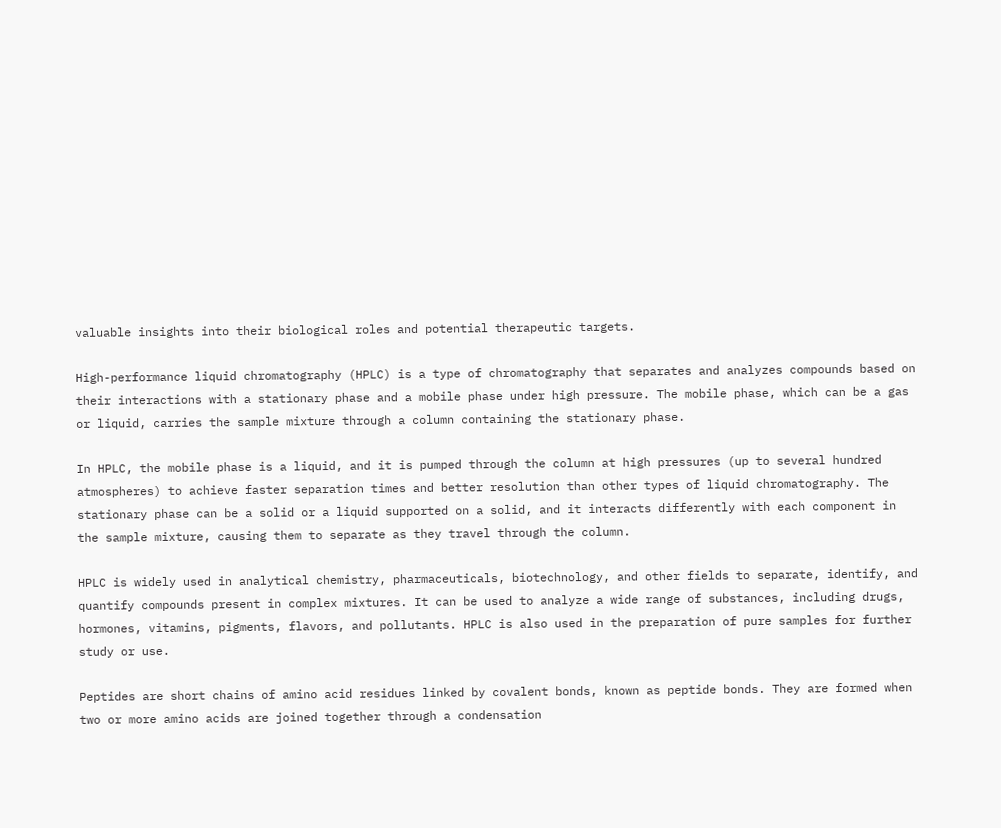valuable insights into their biological roles and potential therapeutic targets.

High-performance liquid chromatography (HPLC) is a type of chromatography that separates and analyzes compounds based on their interactions with a stationary phase and a mobile phase under high pressure. The mobile phase, which can be a gas or liquid, carries the sample mixture through a column containing the stationary phase.

In HPLC, the mobile phase is a liquid, and it is pumped through the column at high pressures (up to several hundred atmospheres) to achieve faster separation times and better resolution than other types of liquid chromatography. The stationary phase can be a solid or a liquid supported on a solid, and it interacts differently with each component in the sample mixture, causing them to separate as they travel through the column.

HPLC is widely used in analytical chemistry, pharmaceuticals, biotechnology, and other fields to separate, identify, and quantify compounds present in complex mixtures. It can be used to analyze a wide range of substances, including drugs, hormones, vitamins, pigments, flavors, and pollutants. HPLC is also used in the preparation of pure samples for further study or use.

Peptides are short chains of amino acid residues linked by covalent bonds, known as peptide bonds. They are formed when two or more amino acids are joined together through a condensation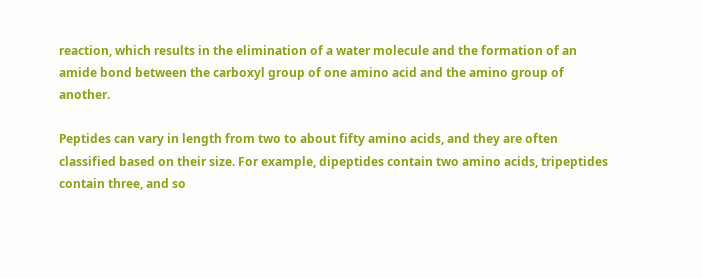reaction, which results in the elimination of a water molecule and the formation of an amide bond between the carboxyl group of one amino acid and the amino group of another.

Peptides can vary in length from two to about fifty amino acids, and they are often classified based on their size. For example, dipeptides contain two amino acids, tripeptides contain three, and so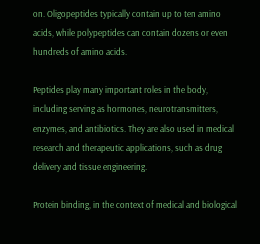on. Oligopeptides typically contain up to ten amino acids, while polypeptides can contain dozens or even hundreds of amino acids.

Peptides play many important roles in the body, including serving as hormones, neurotransmitters, enzymes, and antibiotics. They are also used in medical research and therapeutic applications, such as drug delivery and tissue engineering.

Protein binding, in the context of medical and biological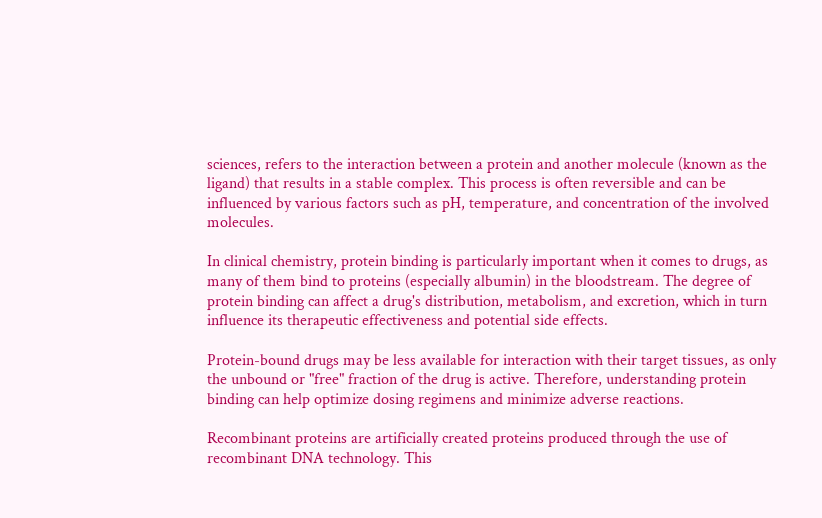sciences, refers to the interaction between a protein and another molecule (known as the ligand) that results in a stable complex. This process is often reversible and can be influenced by various factors such as pH, temperature, and concentration of the involved molecules.

In clinical chemistry, protein binding is particularly important when it comes to drugs, as many of them bind to proteins (especially albumin) in the bloodstream. The degree of protein binding can affect a drug's distribution, metabolism, and excretion, which in turn influence its therapeutic effectiveness and potential side effects.

Protein-bound drugs may be less available for interaction with their target tissues, as only the unbound or "free" fraction of the drug is active. Therefore, understanding protein binding can help optimize dosing regimens and minimize adverse reactions.

Recombinant proteins are artificially created proteins produced through the use of recombinant DNA technology. This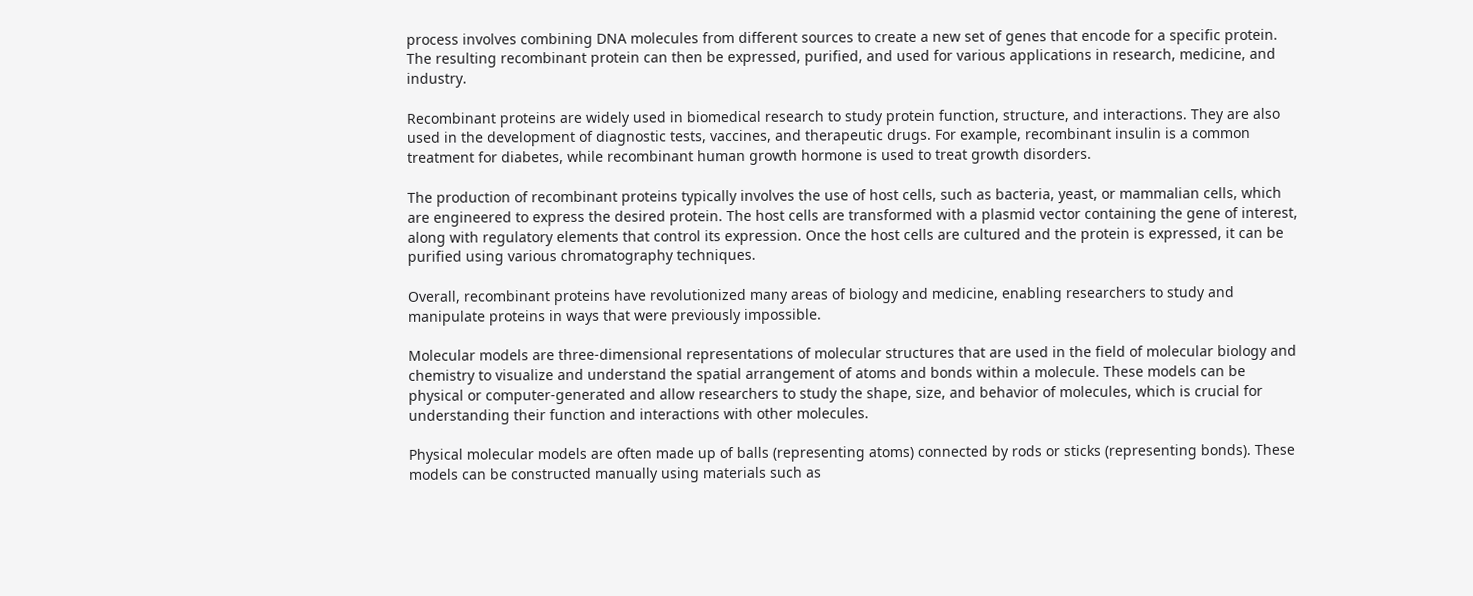process involves combining DNA molecules from different sources to create a new set of genes that encode for a specific protein. The resulting recombinant protein can then be expressed, purified, and used for various applications in research, medicine, and industry.

Recombinant proteins are widely used in biomedical research to study protein function, structure, and interactions. They are also used in the development of diagnostic tests, vaccines, and therapeutic drugs. For example, recombinant insulin is a common treatment for diabetes, while recombinant human growth hormone is used to treat growth disorders.

The production of recombinant proteins typically involves the use of host cells, such as bacteria, yeast, or mammalian cells, which are engineered to express the desired protein. The host cells are transformed with a plasmid vector containing the gene of interest, along with regulatory elements that control its expression. Once the host cells are cultured and the protein is expressed, it can be purified using various chromatography techniques.

Overall, recombinant proteins have revolutionized many areas of biology and medicine, enabling researchers to study and manipulate proteins in ways that were previously impossible.

Molecular models are three-dimensional representations of molecular structures that are used in the field of molecular biology and chemistry to visualize and understand the spatial arrangement of atoms and bonds within a molecule. These models can be physical or computer-generated and allow researchers to study the shape, size, and behavior of molecules, which is crucial for understanding their function and interactions with other molecules.

Physical molecular models are often made up of balls (representing atoms) connected by rods or sticks (representing bonds). These models can be constructed manually using materials such as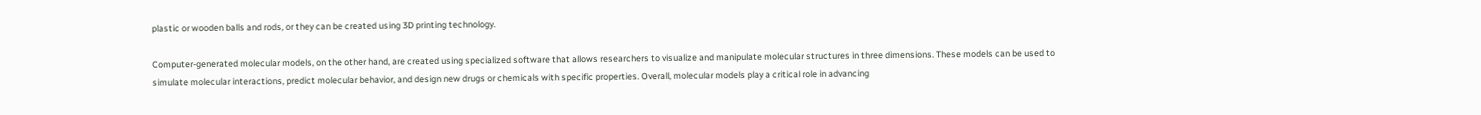plastic or wooden balls and rods, or they can be created using 3D printing technology.

Computer-generated molecular models, on the other hand, are created using specialized software that allows researchers to visualize and manipulate molecular structures in three dimensions. These models can be used to simulate molecular interactions, predict molecular behavior, and design new drugs or chemicals with specific properties. Overall, molecular models play a critical role in advancing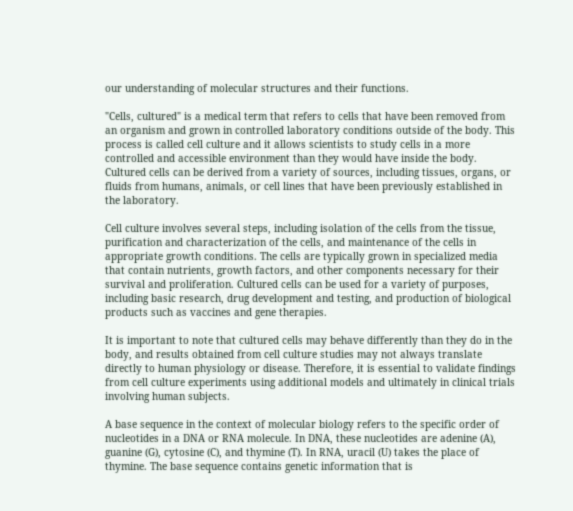our understanding of molecular structures and their functions.

"Cells, cultured" is a medical term that refers to cells that have been removed from an organism and grown in controlled laboratory conditions outside of the body. This process is called cell culture and it allows scientists to study cells in a more controlled and accessible environment than they would have inside the body. Cultured cells can be derived from a variety of sources, including tissues, organs, or fluids from humans, animals, or cell lines that have been previously established in the laboratory.

Cell culture involves several steps, including isolation of the cells from the tissue, purification and characterization of the cells, and maintenance of the cells in appropriate growth conditions. The cells are typically grown in specialized media that contain nutrients, growth factors, and other components necessary for their survival and proliferation. Cultured cells can be used for a variety of purposes, including basic research, drug development and testing, and production of biological products such as vaccines and gene therapies.

It is important to note that cultured cells may behave differently than they do in the body, and results obtained from cell culture studies may not always translate directly to human physiology or disease. Therefore, it is essential to validate findings from cell culture experiments using additional models and ultimately in clinical trials involving human subjects.

A base sequence in the context of molecular biology refers to the specific order of nucleotides in a DNA or RNA molecule. In DNA, these nucleotides are adenine (A), guanine (G), cytosine (C), and thymine (T). In RNA, uracil (U) takes the place of thymine. The base sequence contains genetic information that is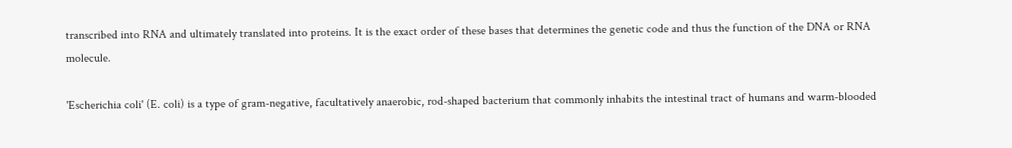transcribed into RNA and ultimately translated into proteins. It is the exact order of these bases that determines the genetic code and thus the function of the DNA or RNA molecule.

'Escherichia coli' (E. coli) is a type of gram-negative, facultatively anaerobic, rod-shaped bacterium that commonly inhabits the intestinal tract of humans and warm-blooded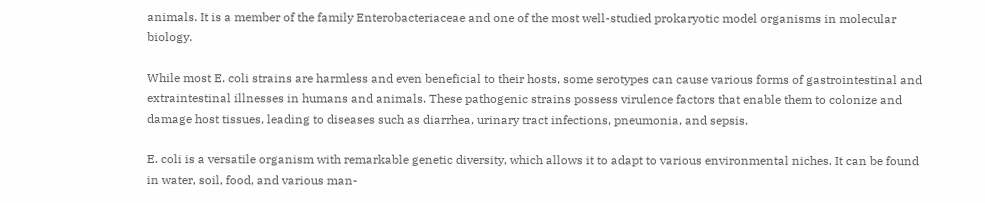animals. It is a member of the family Enterobacteriaceae and one of the most well-studied prokaryotic model organisms in molecular biology.

While most E. coli strains are harmless and even beneficial to their hosts, some serotypes can cause various forms of gastrointestinal and extraintestinal illnesses in humans and animals. These pathogenic strains possess virulence factors that enable them to colonize and damage host tissues, leading to diseases such as diarrhea, urinary tract infections, pneumonia, and sepsis.

E. coli is a versatile organism with remarkable genetic diversity, which allows it to adapt to various environmental niches. It can be found in water, soil, food, and various man-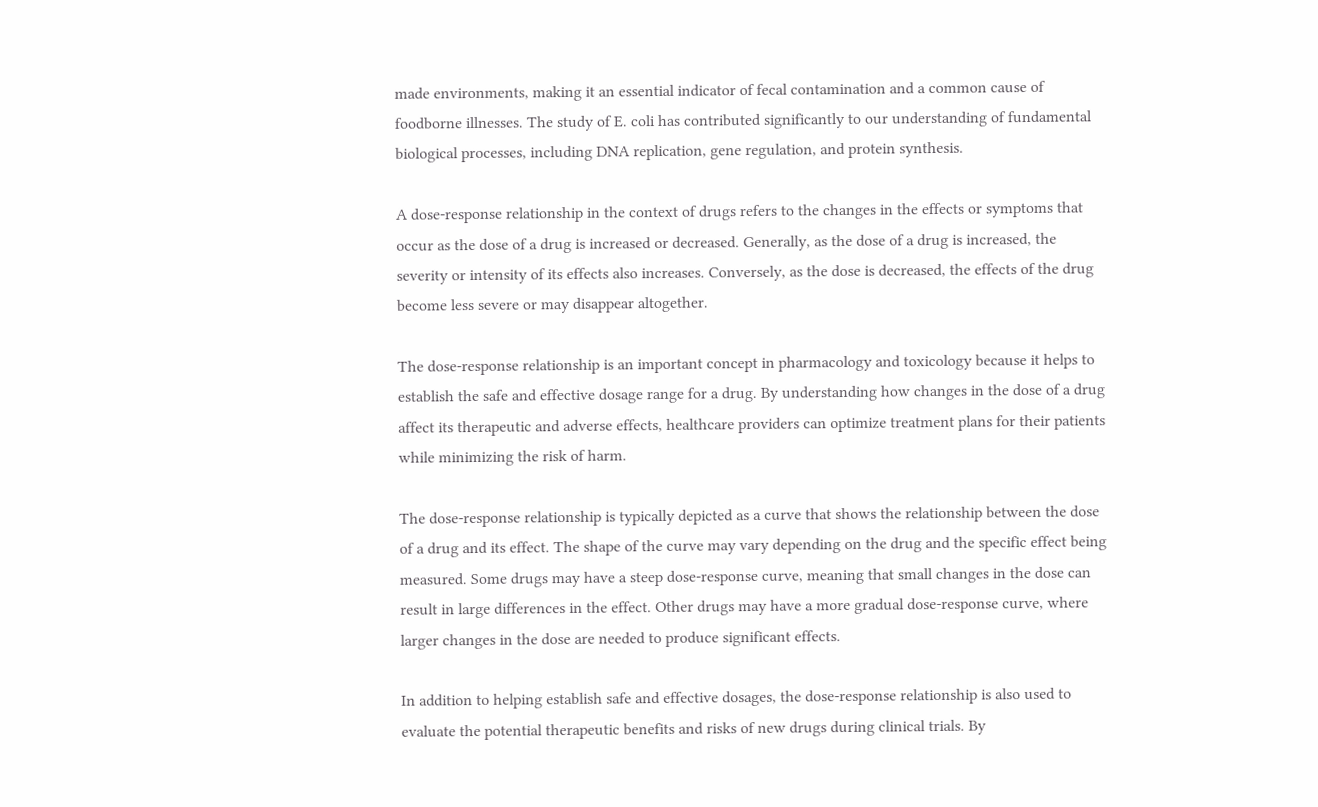made environments, making it an essential indicator of fecal contamination and a common cause of foodborne illnesses. The study of E. coli has contributed significantly to our understanding of fundamental biological processes, including DNA replication, gene regulation, and protein synthesis.

A dose-response relationship in the context of drugs refers to the changes in the effects or symptoms that occur as the dose of a drug is increased or decreased. Generally, as the dose of a drug is increased, the severity or intensity of its effects also increases. Conversely, as the dose is decreased, the effects of the drug become less severe or may disappear altogether.

The dose-response relationship is an important concept in pharmacology and toxicology because it helps to establish the safe and effective dosage range for a drug. By understanding how changes in the dose of a drug affect its therapeutic and adverse effects, healthcare providers can optimize treatment plans for their patients while minimizing the risk of harm.

The dose-response relationship is typically depicted as a curve that shows the relationship between the dose of a drug and its effect. The shape of the curve may vary depending on the drug and the specific effect being measured. Some drugs may have a steep dose-response curve, meaning that small changes in the dose can result in large differences in the effect. Other drugs may have a more gradual dose-response curve, where larger changes in the dose are needed to produce significant effects.

In addition to helping establish safe and effective dosages, the dose-response relationship is also used to evaluate the potential therapeutic benefits and risks of new drugs during clinical trials. By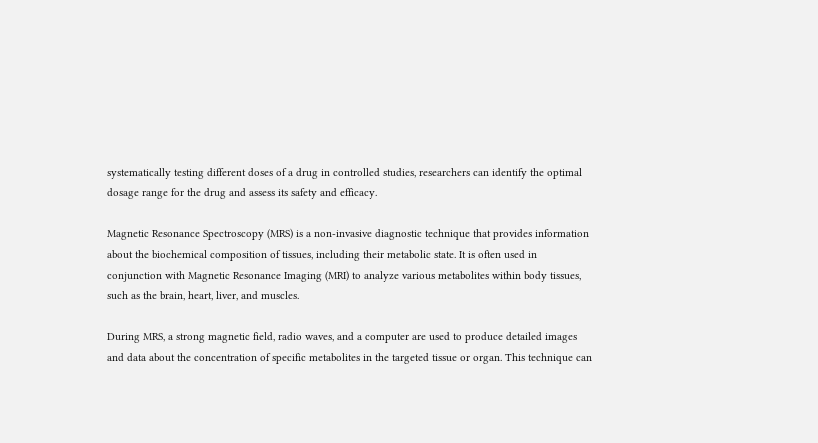systematically testing different doses of a drug in controlled studies, researchers can identify the optimal dosage range for the drug and assess its safety and efficacy.

Magnetic Resonance Spectroscopy (MRS) is a non-invasive diagnostic technique that provides information about the biochemical composition of tissues, including their metabolic state. It is often used in conjunction with Magnetic Resonance Imaging (MRI) to analyze various metabolites within body tissues, such as the brain, heart, liver, and muscles.

During MRS, a strong magnetic field, radio waves, and a computer are used to produce detailed images and data about the concentration of specific metabolites in the targeted tissue or organ. This technique can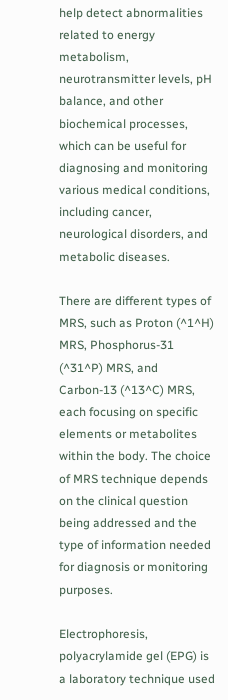help detect abnormalities related to energy metabolism, neurotransmitter levels, pH balance, and other biochemical processes, which can be useful for diagnosing and monitoring various medical conditions, including cancer, neurological disorders, and metabolic diseases.

There are different types of MRS, such as Proton (^1^H) MRS, Phosphorus-31 (^31^P) MRS, and Carbon-13 (^13^C) MRS, each focusing on specific elements or metabolites within the body. The choice of MRS technique depends on the clinical question being addressed and the type of information needed for diagnosis or monitoring purposes.

Electrophoresis, polyacrylamide gel (EPG) is a laboratory technique used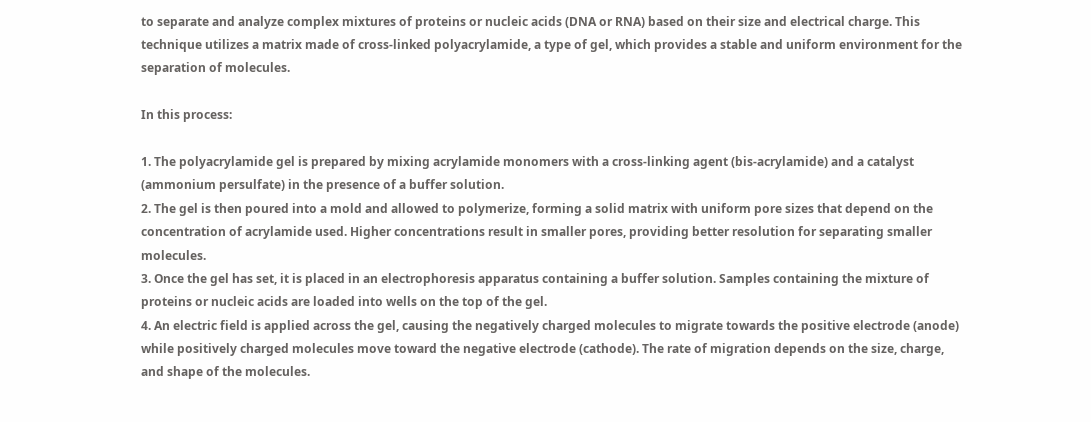to separate and analyze complex mixtures of proteins or nucleic acids (DNA or RNA) based on their size and electrical charge. This technique utilizes a matrix made of cross-linked polyacrylamide, a type of gel, which provides a stable and uniform environment for the separation of molecules.

In this process:

1. The polyacrylamide gel is prepared by mixing acrylamide monomers with a cross-linking agent (bis-acrylamide) and a catalyst (ammonium persulfate) in the presence of a buffer solution.
2. The gel is then poured into a mold and allowed to polymerize, forming a solid matrix with uniform pore sizes that depend on the concentration of acrylamide used. Higher concentrations result in smaller pores, providing better resolution for separating smaller molecules.
3. Once the gel has set, it is placed in an electrophoresis apparatus containing a buffer solution. Samples containing the mixture of proteins or nucleic acids are loaded into wells on the top of the gel.
4. An electric field is applied across the gel, causing the negatively charged molecules to migrate towards the positive electrode (anode) while positively charged molecules move toward the negative electrode (cathode). The rate of migration depends on the size, charge, and shape of the molecules.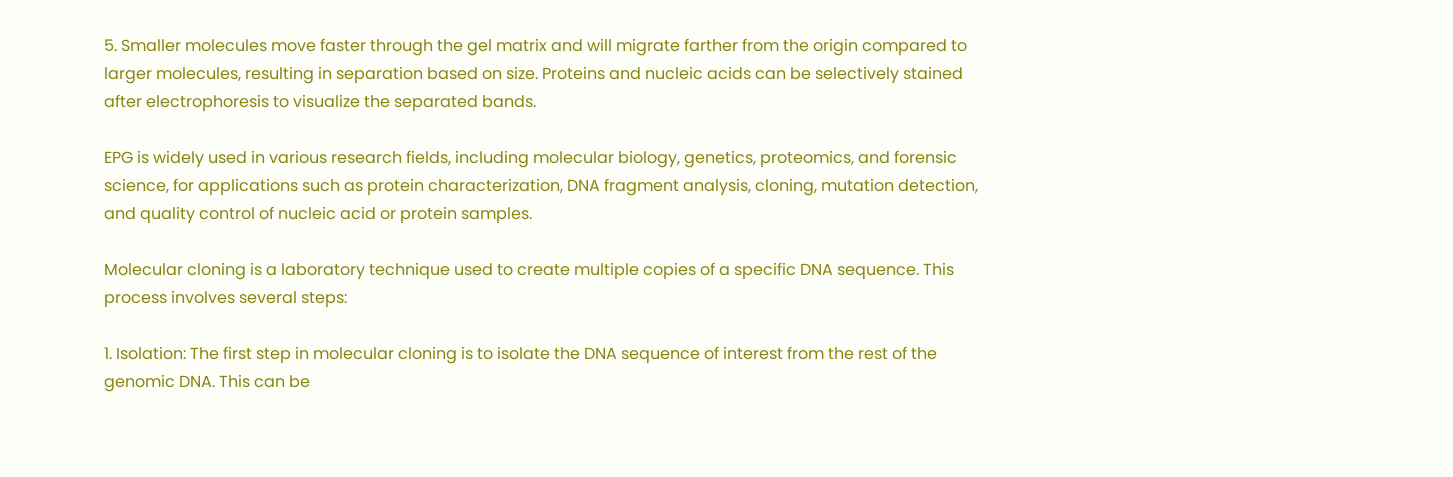5. Smaller molecules move faster through the gel matrix and will migrate farther from the origin compared to larger molecules, resulting in separation based on size. Proteins and nucleic acids can be selectively stained after electrophoresis to visualize the separated bands.

EPG is widely used in various research fields, including molecular biology, genetics, proteomics, and forensic science, for applications such as protein characterization, DNA fragment analysis, cloning, mutation detection, and quality control of nucleic acid or protein samples.

Molecular cloning is a laboratory technique used to create multiple copies of a specific DNA sequence. This process involves several steps:

1. Isolation: The first step in molecular cloning is to isolate the DNA sequence of interest from the rest of the genomic DNA. This can be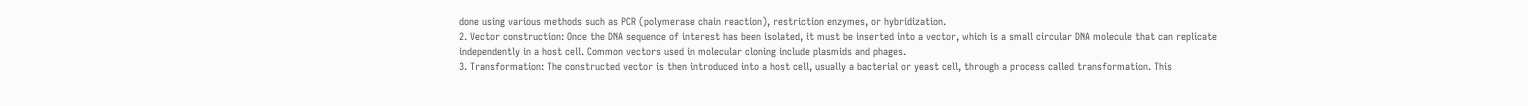done using various methods such as PCR (polymerase chain reaction), restriction enzymes, or hybridization.
2. Vector construction: Once the DNA sequence of interest has been isolated, it must be inserted into a vector, which is a small circular DNA molecule that can replicate independently in a host cell. Common vectors used in molecular cloning include plasmids and phages.
3. Transformation: The constructed vector is then introduced into a host cell, usually a bacterial or yeast cell, through a process called transformation. This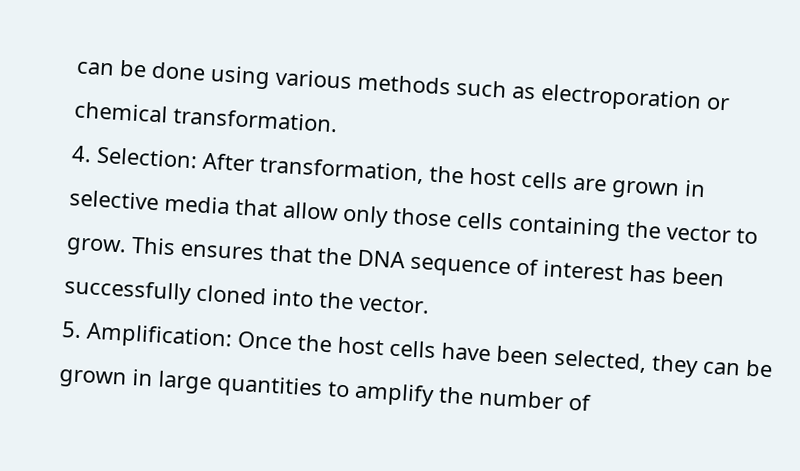can be done using various methods such as electroporation or chemical transformation.
4. Selection: After transformation, the host cells are grown in selective media that allow only those cells containing the vector to grow. This ensures that the DNA sequence of interest has been successfully cloned into the vector.
5. Amplification: Once the host cells have been selected, they can be grown in large quantities to amplify the number of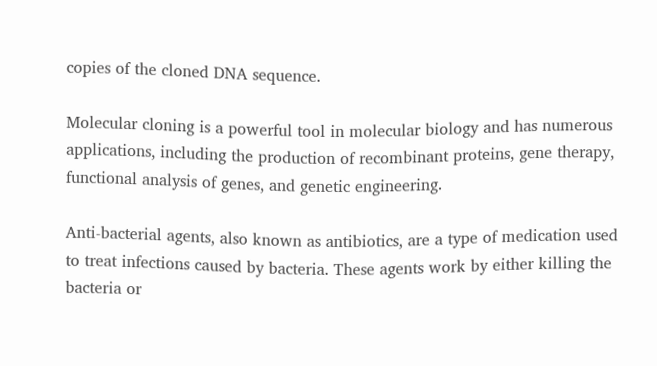copies of the cloned DNA sequence.

Molecular cloning is a powerful tool in molecular biology and has numerous applications, including the production of recombinant proteins, gene therapy, functional analysis of genes, and genetic engineering.

Anti-bacterial agents, also known as antibiotics, are a type of medication used to treat infections caused by bacteria. These agents work by either killing the bacteria or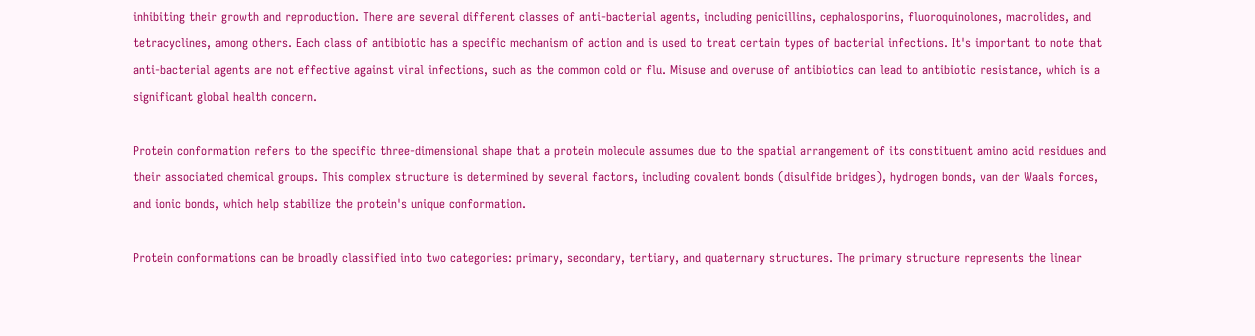inhibiting their growth and reproduction. There are several different classes of anti-bacterial agents, including penicillins, cephalosporins, fluoroquinolones, macrolides, and tetracyclines, among others. Each class of antibiotic has a specific mechanism of action and is used to treat certain types of bacterial infections. It's important to note that anti-bacterial agents are not effective against viral infections, such as the common cold or flu. Misuse and overuse of antibiotics can lead to antibiotic resistance, which is a significant global health concern.

Protein conformation refers to the specific three-dimensional shape that a protein molecule assumes due to the spatial arrangement of its constituent amino acid residues and their associated chemical groups. This complex structure is determined by several factors, including covalent bonds (disulfide bridges), hydrogen bonds, van der Waals forces, and ionic bonds, which help stabilize the protein's unique conformation.

Protein conformations can be broadly classified into two categories: primary, secondary, tertiary, and quaternary structures. The primary structure represents the linear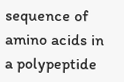sequence of amino acids in a polypeptide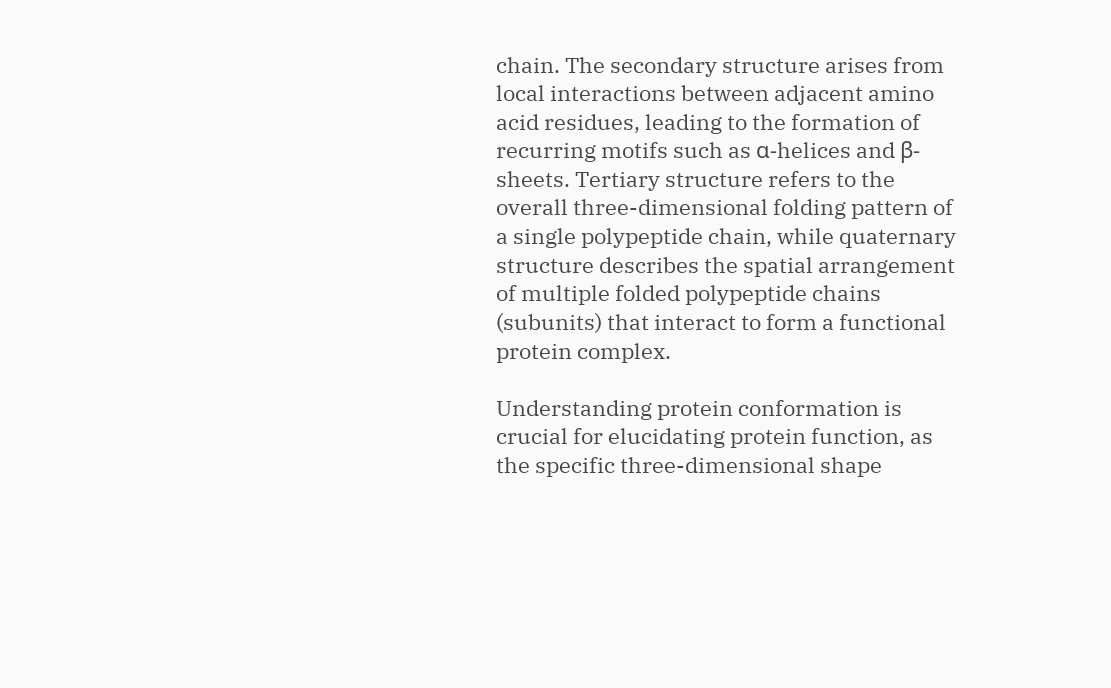chain. The secondary structure arises from local interactions between adjacent amino acid residues, leading to the formation of recurring motifs such as α-helices and β-sheets. Tertiary structure refers to the overall three-dimensional folding pattern of a single polypeptide chain, while quaternary structure describes the spatial arrangement of multiple folded polypeptide chains (subunits) that interact to form a functional protein complex.

Understanding protein conformation is crucial for elucidating protein function, as the specific three-dimensional shape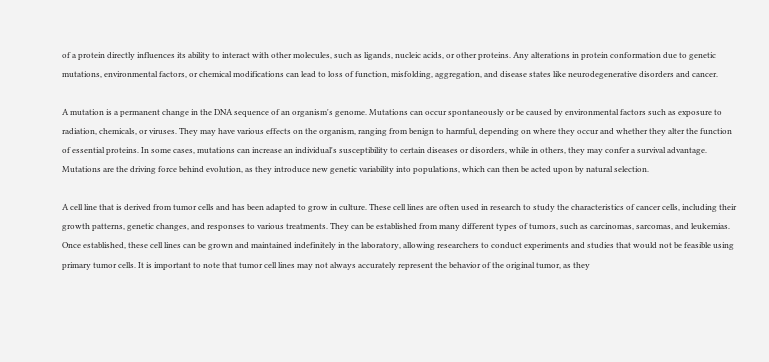of a protein directly influences its ability to interact with other molecules, such as ligands, nucleic acids, or other proteins. Any alterations in protein conformation due to genetic mutations, environmental factors, or chemical modifications can lead to loss of function, misfolding, aggregation, and disease states like neurodegenerative disorders and cancer.

A mutation is a permanent change in the DNA sequence of an organism's genome. Mutations can occur spontaneously or be caused by environmental factors such as exposure to radiation, chemicals, or viruses. They may have various effects on the organism, ranging from benign to harmful, depending on where they occur and whether they alter the function of essential proteins. In some cases, mutations can increase an individual's susceptibility to certain diseases or disorders, while in others, they may confer a survival advantage. Mutations are the driving force behind evolution, as they introduce new genetic variability into populations, which can then be acted upon by natural selection.

A cell line that is derived from tumor cells and has been adapted to grow in culture. These cell lines are often used in research to study the characteristics of cancer cells, including their growth patterns, genetic changes, and responses to various treatments. They can be established from many different types of tumors, such as carcinomas, sarcomas, and leukemias. Once established, these cell lines can be grown and maintained indefinitely in the laboratory, allowing researchers to conduct experiments and studies that would not be feasible using primary tumor cells. It is important to note that tumor cell lines may not always accurately represent the behavior of the original tumor, as they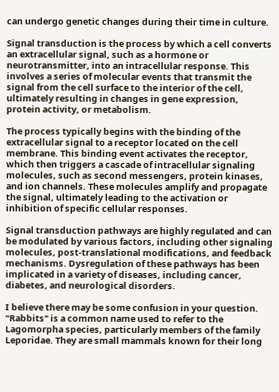can undergo genetic changes during their time in culture.

Signal transduction is the process by which a cell converts an extracellular signal, such as a hormone or neurotransmitter, into an intracellular response. This involves a series of molecular events that transmit the signal from the cell surface to the interior of the cell, ultimately resulting in changes in gene expression, protein activity, or metabolism.

The process typically begins with the binding of the extracellular signal to a receptor located on the cell membrane. This binding event activates the receptor, which then triggers a cascade of intracellular signaling molecules, such as second messengers, protein kinases, and ion channels. These molecules amplify and propagate the signal, ultimately leading to the activation or inhibition of specific cellular responses.

Signal transduction pathways are highly regulated and can be modulated by various factors, including other signaling molecules, post-translational modifications, and feedback mechanisms. Dysregulation of these pathways has been implicated in a variety of diseases, including cancer, diabetes, and neurological disorders.

I believe there may be some confusion in your question. "Rabbits" is a common name used to refer to the Lagomorpha species, particularly members of the family Leporidae. They are small mammals known for their long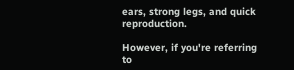ears, strong legs, and quick reproduction.

However, if you're referring to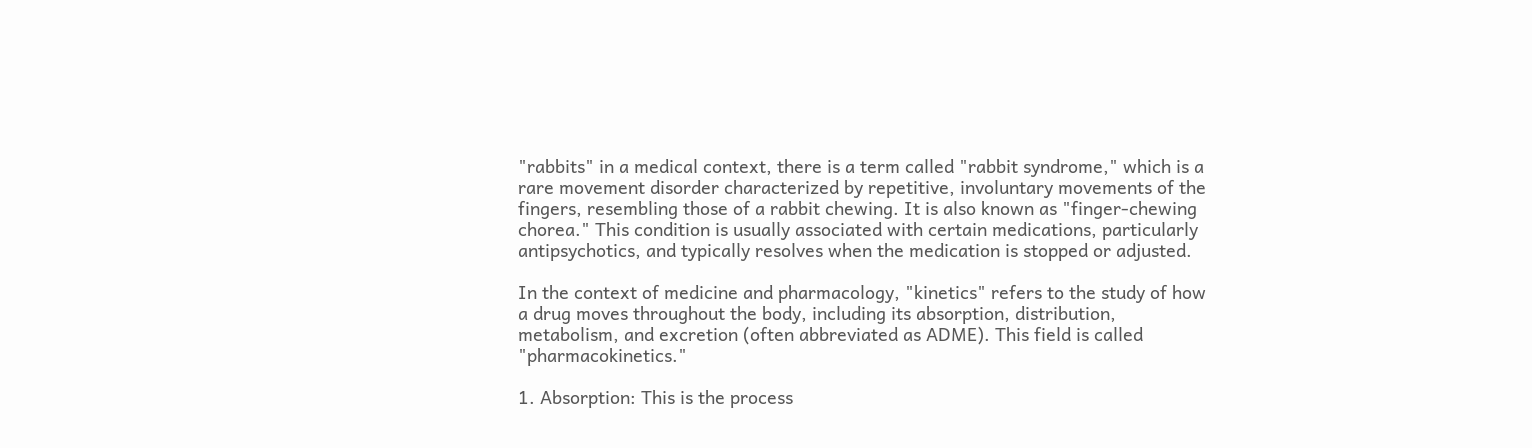"rabbits" in a medical context, there is a term called "rabbit syndrome," which is a rare movement disorder characterized by repetitive, involuntary movements of the fingers, resembling those of a rabbit chewing. It is also known as "finger-chewing chorea." This condition is usually associated with certain medications, particularly antipsychotics, and typically resolves when the medication is stopped or adjusted.

In the context of medicine and pharmacology, "kinetics" refers to the study of how a drug moves throughout the body, including its absorption, distribution, metabolism, and excretion (often abbreviated as ADME). This field is called "pharmacokinetics."

1. Absorption: This is the process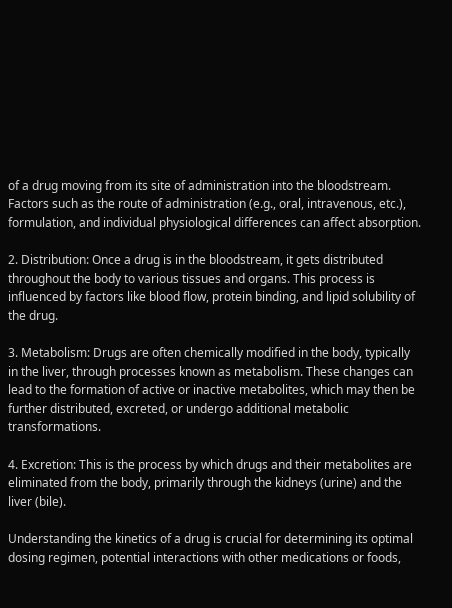of a drug moving from its site of administration into the bloodstream. Factors such as the route of administration (e.g., oral, intravenous, etc.), formulation, and individual physiological differences can affect absorption.

2. Distribution: Once a drug is in the bloodstream, it gets distributed throughout the body to various tissues and organs. This process is influenced by factors like blood flow, protein binding, and lipid solubility of the drug.

3. Metabolism: Drugs are often chemically modified in the body, typically in the liver, through processes known as metabolism. These changes can lead to the formation of active or inactive metabolites, which may then be further distributed, excreted, or undergo additional metabolic transformations.

4. Excretion: This is the process by which drugs and their metabolites are eliminated from the body, primarily through the kidneys (urine) and the liver (bile).

Understanding the kinetics of a drug is crucial for determining its optimal dosing regimen, potential interactions with other medications or foods,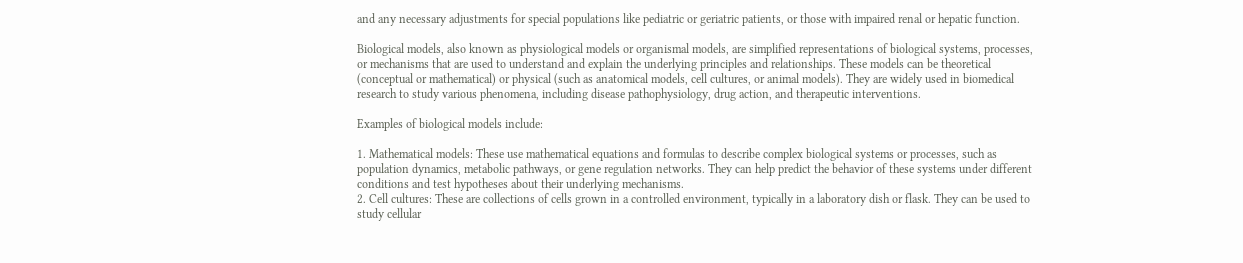and any necessary adjustments for special populations like pediatric or geriatric patients, or those with impaired renal or hepatic function.

Biological models, also known as physiological models or organismal models, are simplified representations of biological systems, processes, or mechanisms that are used to understand and explain the underlying principles and relationships. These models can be theoretical (conceptual or mathematical) or physical (such as anatomical models, cell cultures, or animal models). They are widely used in biomedical research to study various phenomena, including disease pathophysiology, drug action, and therapeutic interventions.

Examples of biological models include:

1. Mathematical models: These use mathematical equations and formulas to describe complex biological systems or processes, such as population dynamics, metabolic pathways, or gene regulation networks. They can help predict the behavior of these systems under different conditions and test hypotheses about their underlying mechanisms.
2. Cell cultures: These are collections of cells grown in a controlled environment, typically in a laboratory dish or flask. They can be used to study cellular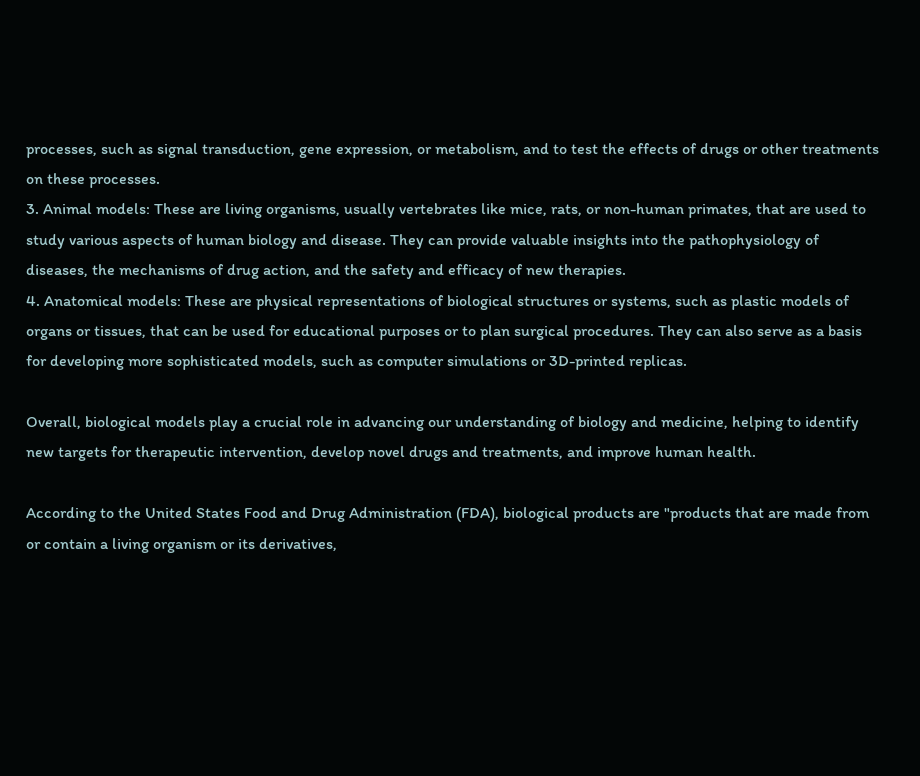processes, such as signal transduction, gene expression, or metabolism, and to test the effects of drugs or other treatments on these processes.
3. Animal models: These are living organisms, usually vertebrates like mice, rats, or non-human primates, that are used to study various aspects of human biology and disease. They can provide valuable insights into the pathophysiology of diseases, the mechanisms of drug action, and the safety and efficacy of new therapies.
4. Anatomical models: These are physical representations of biological structures or systems, such as plastic models of organs or tissues, that can be used for educational purposes or to plan surgical procedures. They can also serve as a basis for developing more sophisticated models, such as computer simulations or 3D-printed replicas.

Overall, biological models play a crucial role in advancing our understanding of biology and medicine, helping to identify new targets for therapeutic intervention, develop novel drugs and treatments, and improve human health.

According to the United States Food and Drug Administration (FDA), biological products are "products that are made from or contain a living organism or its derivatives,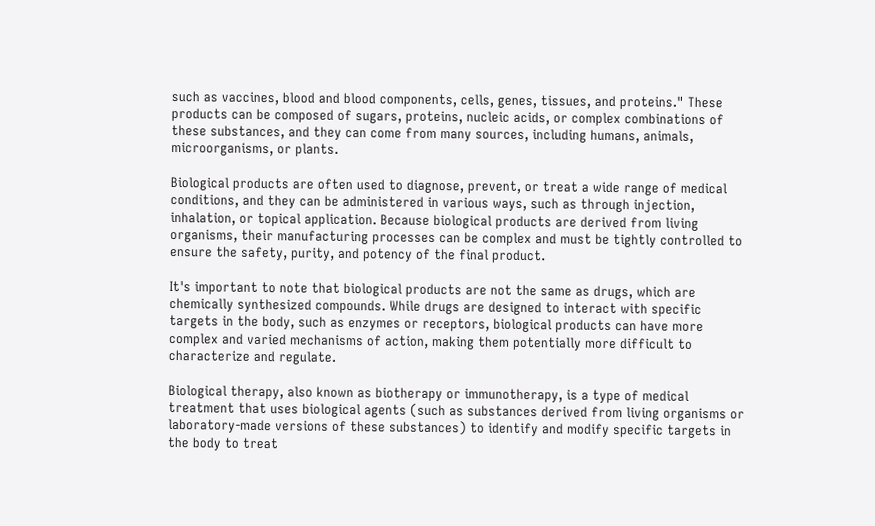such as vaccines, blood and blood components, cells, genes, tissues, and proteins." These products can be composed of sugars, proteins, nucleic acids, or complex combinations of these substances, and they can come from many sources, including humans, animals, microorganisms, or plants.

Biological products are often used to diagnose, prevent, or treat a wide range of medical conditions, and they can be administered in various ways, such as through injection, inhalation, or topical application. Because biological products are derived from living organisms, their manufacturing processes can be complex and must be tightly controlled to ensure the safety, purity, and potency of the final product.

It's important to note that biological products are not the same as drugs, which are chemically synthesized compounds. While drugs are designed to interact with specific targets in the body, such as enzymes or receptors, biological products can have more complex and varied mechanisms of action, making them potentially more difficult to characterize and regulate.

Biological therapy, also known as biotherapy or immunotherapy, is a type of medical treatment that uses biological agents (such as substances derived from living organisms or laboratory-made versions of these substances) to identify and modify specific targets in the body to treat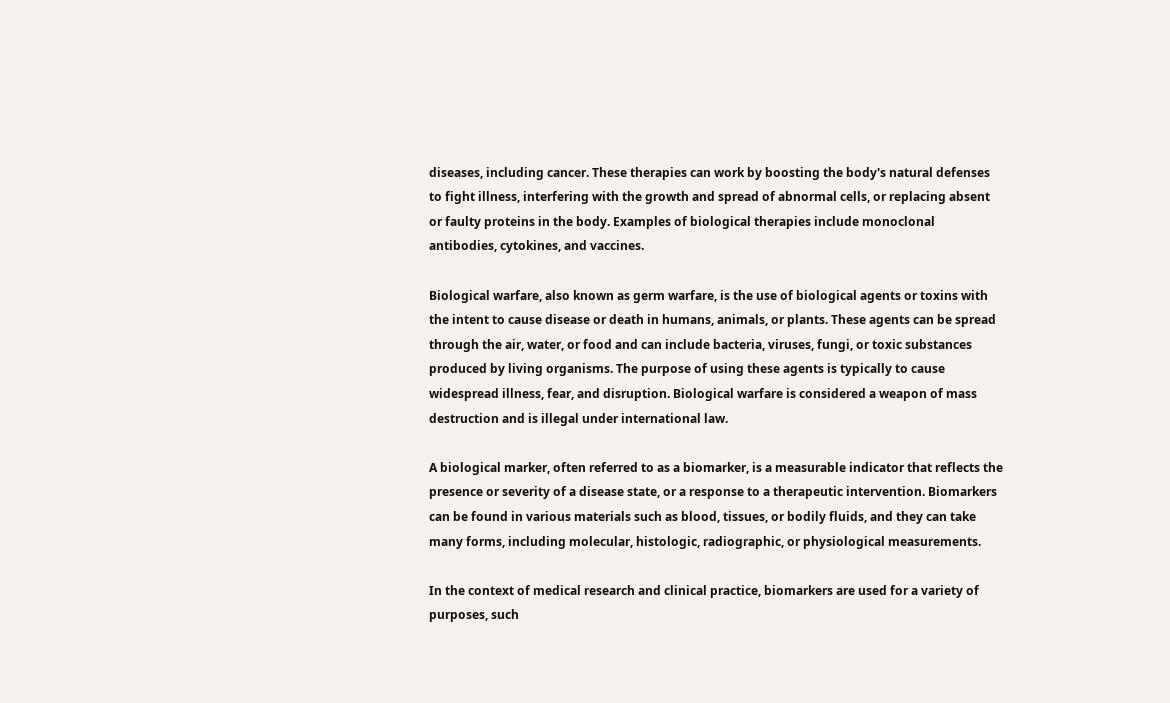diseases, including cancer. These therapies can work by boosting the body's natural defenses to fight illness, interfering with the growth and spread of abnormal cells, or replacing absent or faulty proteins in the body. Examples of biological therapies include monoclonal antibodies, cytokines, and vaccines.

Biological warfare, also known as germ warfare, is the use of biological agents or toxins with the intent to cause disease or death in humans, animals, or plants. These agents can be spread through the air, water, or food and can include bacteria, viruses, fungi, or toxic substances produced by living organisms. The purpose of using these agents is typically to cause widespread illness, fear, and disruption. Biological warfare is considered a weapon of mass destruction and is illegal under international law.

A biological marker, often referred to as a biomarker, is a measurable indicator that reflects the presence or severity of a disease state, or a response to a therapeutic intervention. Biomarkers can be found in various materials such as blood, tissues, or bodily fluids, and they can take many forms, including molecular, histologic, radiographic, or physiological measurements.

In the context of medical research and clinical practice, biomarkers are used for a variety of purposes, such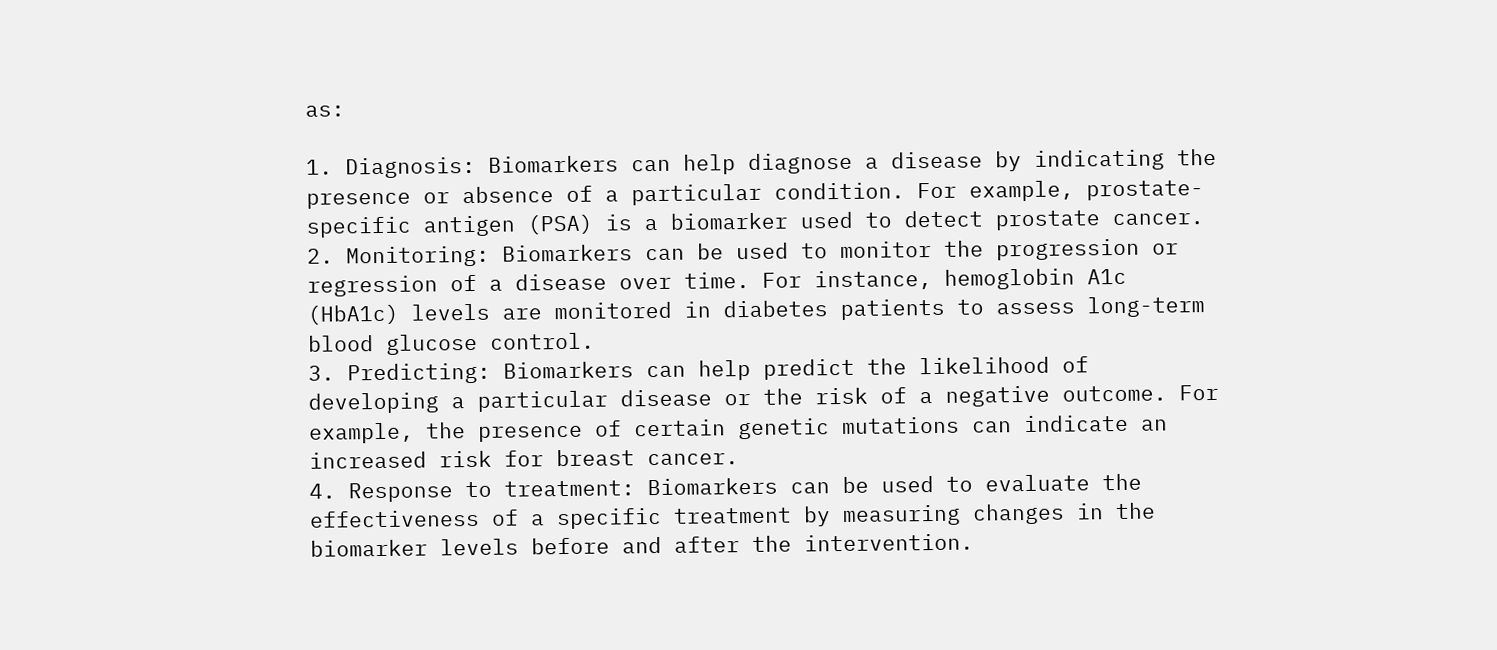as:

1. Diagnosis: Biomarkers can help diagnose a disease by indicating the presence or absence of a particular condition. For example, prostate-specific antigen (PSA) is a biomarker used to detect prostate cancer.
2. Monitoring: Biomarkers can be used to monitor the progression or regression of a disease over time. For instance, hemoglobin A1c (HbA1c) levels are monitored in diabetes patients to assess long-term blood glucose control.
3. Predicting: Biomarkers can help predict the likelihood of developing a particular disease or the risk of a negative outcome. For example, the presence of certain genetic mutations can indicate an increased risk for breast cancer.
4. Response to treatment: Biomarkers can be used to evaluate the effectiveness of a specific treatment by measuring changes in the biomarker levels before and after the intervention.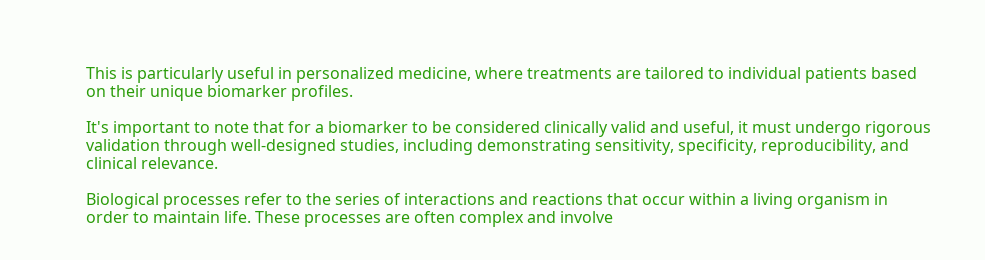This is particularly useful in personalized medicine, where treatments are tailored to individual patients based on their unique biomarker profiles.

It's important to note that for a biomarker to be considered clinically valid and useful, it must undergo rigorous validation through well-designed studies, including demonstrating sensitivity, specificity, reproducibility, and clinical relevance.

Biological processes refer to the series of interactions and reactions that occur within a living organism in order to maintain life. These processes are often complex and involve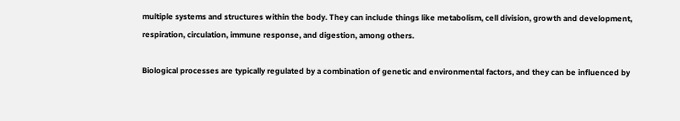multiple systems and structures within the body. They can include things like metabolism, cell division, growth and development, respiration, circulation, immune response, and digestion, among others.

Biological processes are typically regulated by a combination of genetic and environmental factors, and they can be influenced by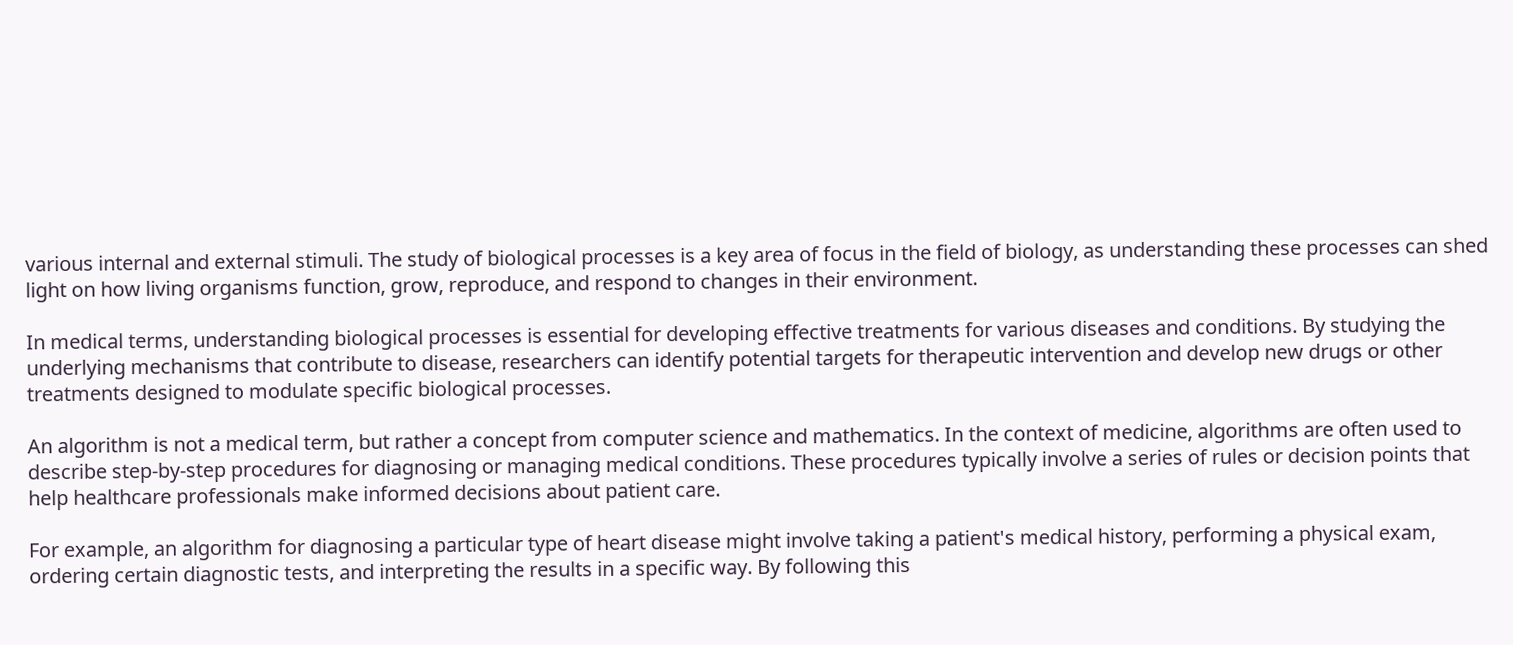various internal and external stimuli. The study of biological processes is a key area of focus in the field of biology, as understanding these processes can shed light on how living organisms function, grow, reproduce, and respond to changes in their environment.

In medical terms, understanding biological processes is essential for developing effective treatments for various diseases and conditions. By studying the underlying mechanisms that contribute to disease, researchers can identify potential targets for therapeutic intervention and develop new drugs or other treatments designed to modulate specific biological processes.

An algorithm is not a medical term, but rather a concept from computer science and mathematics. In the context of medicine, algorithms are often used to describe step-by-step procedures for diagnosing or managing medical conditions. These procedures typically involve a series of rules or decision points that help healthcare professionals make informed decisions about patient care.

For example, an algorithm for diagnosing a particular type of heart disease might involve taking a patient's medical history, performing a physical exam, ordering certain diagnostic tests, and interpreting the results in a specific way. By following this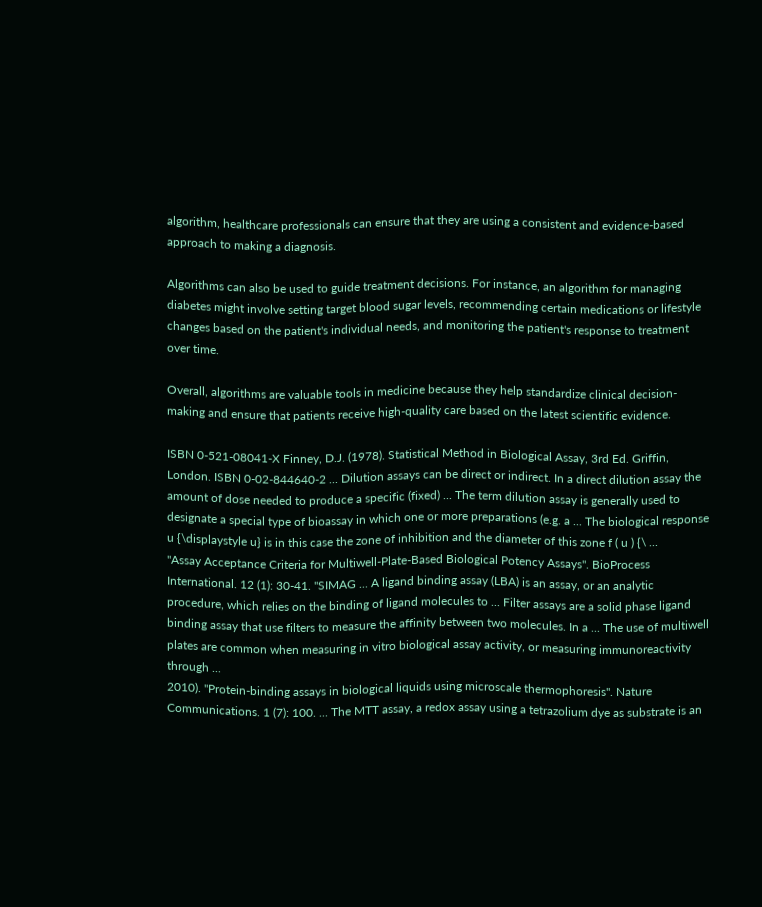algorithm, healthcare professionals can ensure that they are using a consistent and evidence-based approach to making a diagnosis.

Algorithms can also be used to guide treatment decisions. For instance, an algorithm for managing diabetes might involve setting target blood sugar levels, recommending certain medications or lifestyle changes based on the patient's individual needs, and monitoring the patient's response to treatment over time.

Overall, algorithms are valuable tools in medicine because they help standardize clinical decision-making and ensure that patients receive high-quality care based on the latest scientific evidence.

ISBN 0-521-08041-X Finney, D.J. (1978). Statistical Method in Biological Assay, 3rd Ed. Griffin, London. ISBN 0-02-844640-2 ... Dilution assays can be direct or indirect. In a direct dilution assay the amount of dose needed to produce a specific (fixed) ... The term dilution assay is generally used to designate a special type of bioassay in which one or more preparations (e.g. a ... The biological response u {\displaystyle u} is in this case the zone of inhibition and the diameter of this zone f ( u ) {\ ...
"Assay Acceptance Criteria for Multiwell-Plate-Based Biological Potency Assays". BioProcess International. 12 (1): 30-41. "SIMAG ... A ligand binding assay (LBA) is an assay, or an analytic procedure, which relies on the binding of ligand molecules to ... Filter assays are a solid phase ligand binding assay that use filters to measure the affinity between two molecules. In a ... The use of multiwell plates are common when measuring in vitro biological assay activity, or measuring immunoreactivity through ...
2010). "Protein-binding assays in biological liquids using microscale thermophoresis". Nature Communications. 1 (7): 100. ... The MTT assay, a redox assay using a tetrazolium dye as substrate is an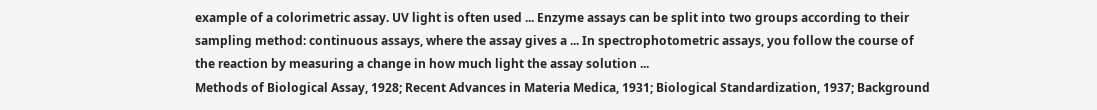example of a colorimetric assay. UV light is often used ... Enzyme assays can be split into two groups according to their sampling method: continuous assays, where the assay gives a ... In spectrophotometric assays, you follow the course of the reaction by measuring a change in how much light the assay solution ...
Methods of Biological Assay, 1928; Recent Advances in Materia Medica, 1931; Biological Standardization, 1937; Background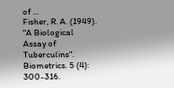of ...
Fisher, R. A. (1949). "A Biological Assay of Tuberculins". Biometrics. 5 (4): 300-316.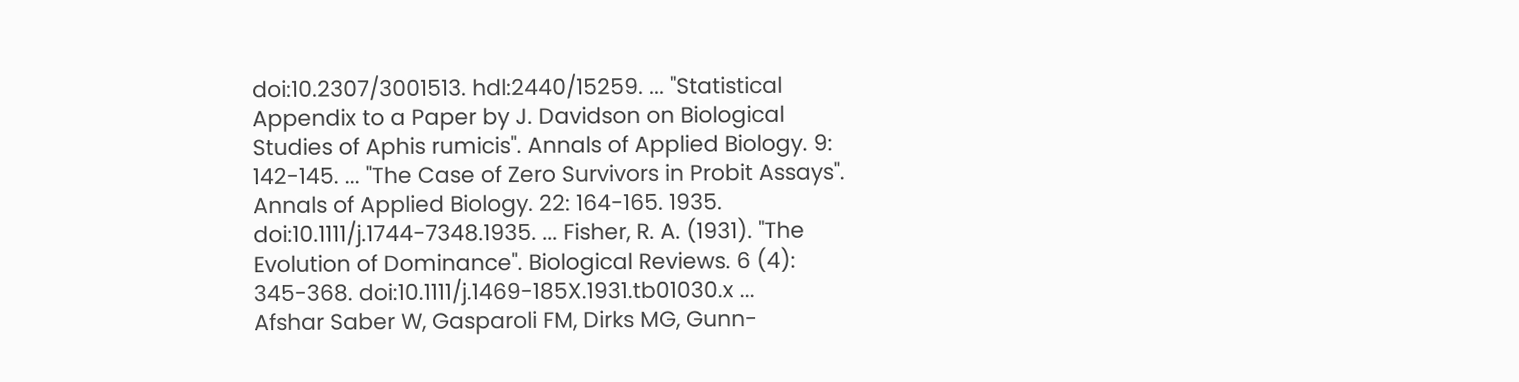doi:10.2307/3001513. hdl:2440/15259. ... "Statistical Appendix to a Paper by J. Davidson on Biological Studies of Aphis rumicis". Annals of Applied Biology. 9: 142-145. ... "The Case of Zero Survivors in Probit Assays". Annals of Applied Biology. 22: 164-165. 1935. doi:10.1111/j.1744-7348.1935. ... Fisher, R. A. (1931). "The Evolution of Dominance". Biological Reviews. 6 (4): 345-368. doi:10.1111/j.1469-185X.1931.tb01030.x ...
Afshar Saber W, Gasparoli FM, Dirks MG, Gunn-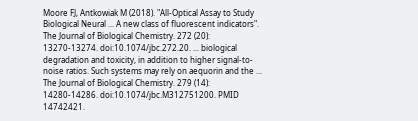Moore FJ, Antkowiak M (2018). "All-Optical Assay to Study Biological Neural ... A new class of fluorescent indicators". The Journal of Biological Chemistry. 272 (20): 13270-13274. doi:10.1074/jbc.272.20. ... biological degradation and toxicity, in addition to higher signal-to-noise ratios. Such systems may rely on aequorin and the ... The Journal of Biological Chemistry. 279 (14): 14280-14286. doi:10.1074/jbc.M312751200. PMID 14742421.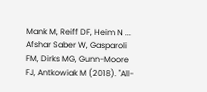Mank M, Reiff DF, Heim N ...
Afshar Saber W, Gasparoli FM, Dirks MG, Gunn-Moore FJ, Antkowiak M (2018). "All-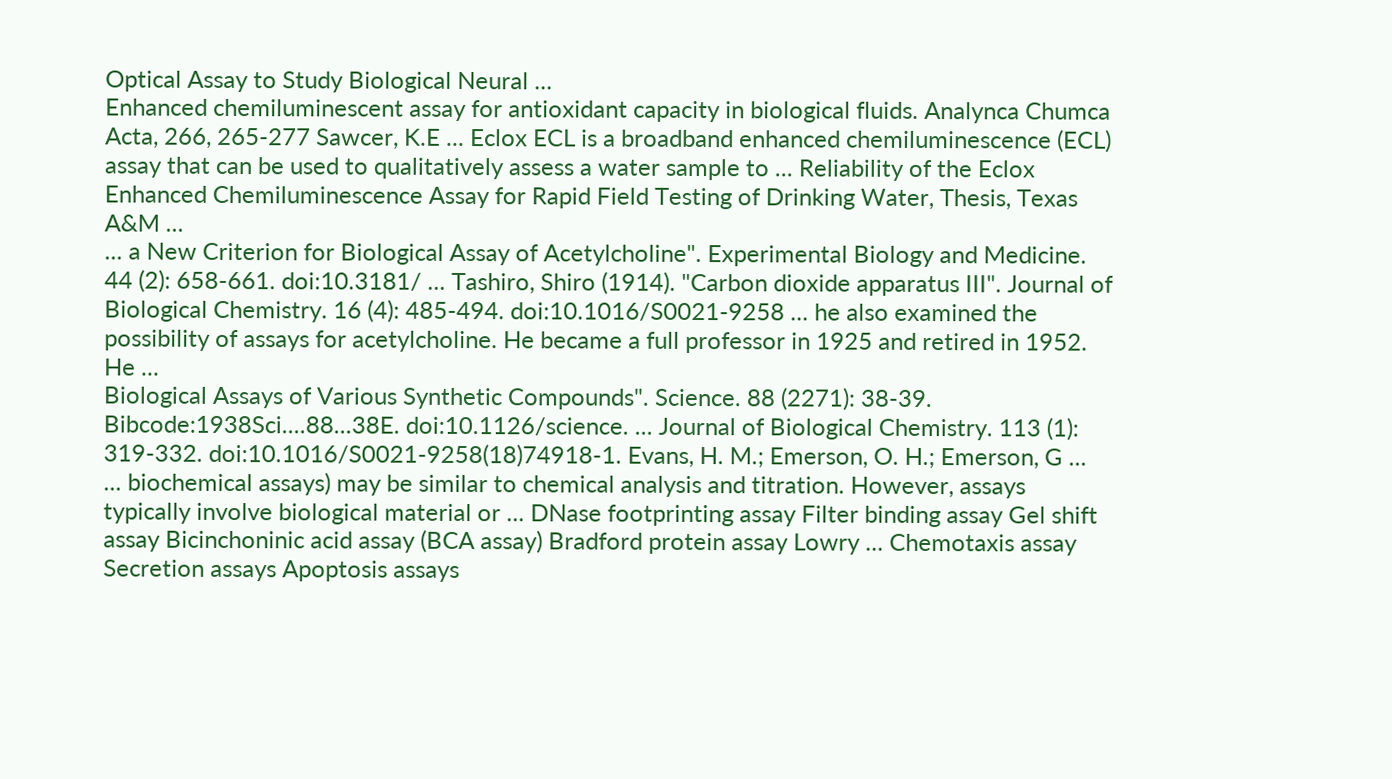Optical Assay to Study Biological Neural ...
Enhanced chemiluminescent assay for antioxidant capacity in biological fluids. Analynca Chumca Acta, 266, 265-277 Sawcer, K.E ... Eclox ECL is a broadband enhanced chemiluminescence (ECL) assay that can be used to qualitatively assess a water sample to ... Reliability of the Eclox Enhanced Chemiluminescence Assay for Rapid Field Testing of Drinking Water, Thesis, Texas A&M ...
... a New Criterion for Biological Assay of Acetylcholine". Experimental Biology and Medicine. 44 (2): 658-661. doi:10.3181/ ... Tashiro, Shiro (1914). "Carbon dioxide apparatus III". Journal of Biological Chemistry. 16 (4): 485-494. doi:10.1016/S0021-9258 ... he also examined the possibility of assays for acetylcholine. He became a full professor in 1925 and retired in 1952. He ...
Biological Assays of Various Synthetic Compounds". Science. 88 (2271): 38-39. Bibcode:1938Sci....88...38E. doi:10.1126/science. ... Journal of Biological Chemistry. 113 (1): 319-332. doi:10.1016/S0021-9258(18)74918-1. Evans, H. M.; Emerson, O. H.; Emerson, G ...
... biochemical assays) may be similar to chemical analysis and titration. However, assays typically involve biological material or ... DNase footprinting assay Filter binding assay Gel shift assay Bicinchoninic acid assay (BCA assay) Bradford protein assay Lowry ... Chemotaxis assay Secretion assays Apoptosis assays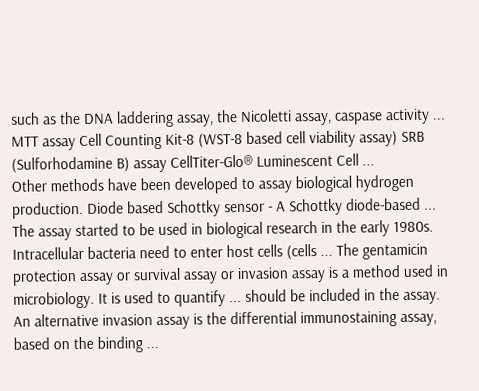such as the DNA laddering assay, the Nicoletti assay, caspase activity ... MTT assay Cell Counting Kit-8 (WST-8 based cell viability assay) SRB (Sulforhodamine B) assay CellTiter-Glo® Luminescent Cell ...
Other methods have been developed to assay biological hydrogen production. Diode based Schottky sensor - A Schottky diode-based ...
The assay started to be used in biological research in the early 1980s. Intracellular bacteria need to enter host cells (cells ... The gentamicin protection assay or survival assay or invasion assay is a method used in microbiology. It is used to quantify ... should be included in the assay. An alternative invasion assay is the differential immunostaining assay, based on the binding ...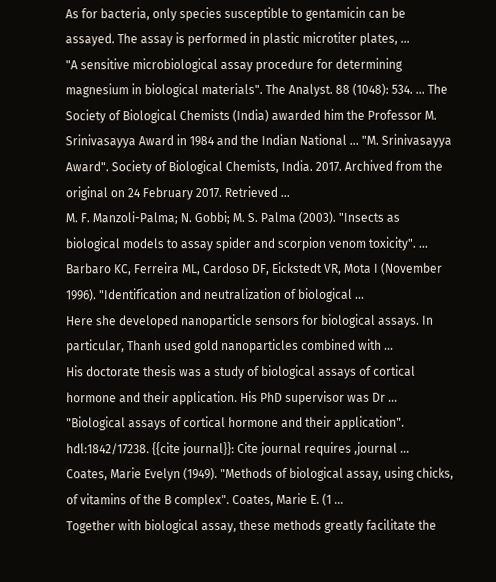As for bacteria, only species susceptible to gentamicin can be assayed. The assay is performed in plastic microtiter plates, ...
"A sensitive microbiological assay procedure for determining magnesium in biological materials". The Analyst. 88 (1048): 534. ... The Society of Biological Chemists (India) awarded him the Professor M. Srinivasayya Award in 1984 and the Indian National ... "M. Srinivasayya Award". Society of Biological Chemists, India. 2017. Archived from the original on 24 February 2017. Retrieved ...
M. F. Manzoli-Palma; N. Gobbi; M. S. Palma (2003). "Insects as biological models to assay spider and scorpion venom toxicity". ... Barbaro KC, Ferreira ML, Cardoso DF, Eickstedt VR, Mota I (November 1996). "Identification and neutralization of biological ...
Here she developed nanoparticle sensors for biological assays. In particular, Thanh used gold nanoparticles combined with ...
His doctorate thesis was a study of biological assays of cortical hormone and their application. His PhD supervisor was Dr ... "Biological assays of cortical hormone and their application". hdl:1842/17238. {{cite journal}}: Cite journal requires ,journal ...
Coates, Marie Evelyn (1949). "Methods of biological assay, using chicks, of vitamins of the B complex". Coates, Marie E. (1 ...
Together with biological assay, these methods greatly facilitate the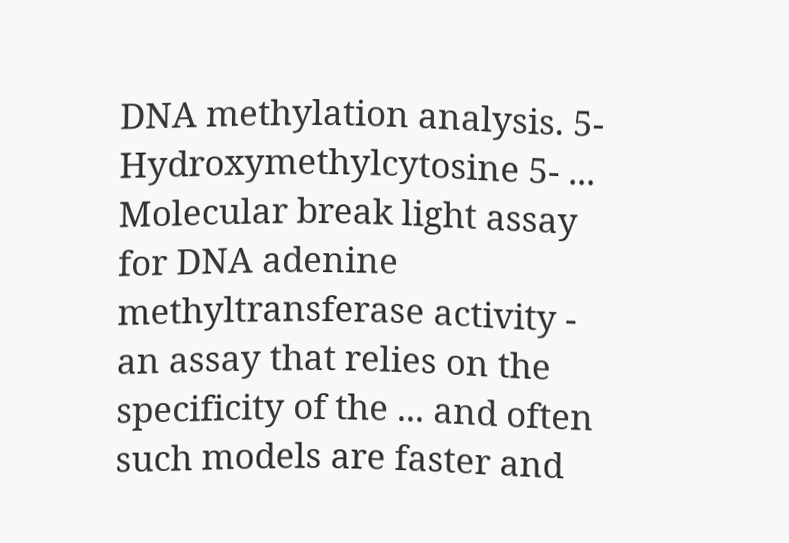DNA methylation analysis. 5-Hydroxymethylcytosine 5- ... Molecular break light assay for DNA adenine methyltransferase activity - an assay that relies on the specificity of the ... and often such models are faster and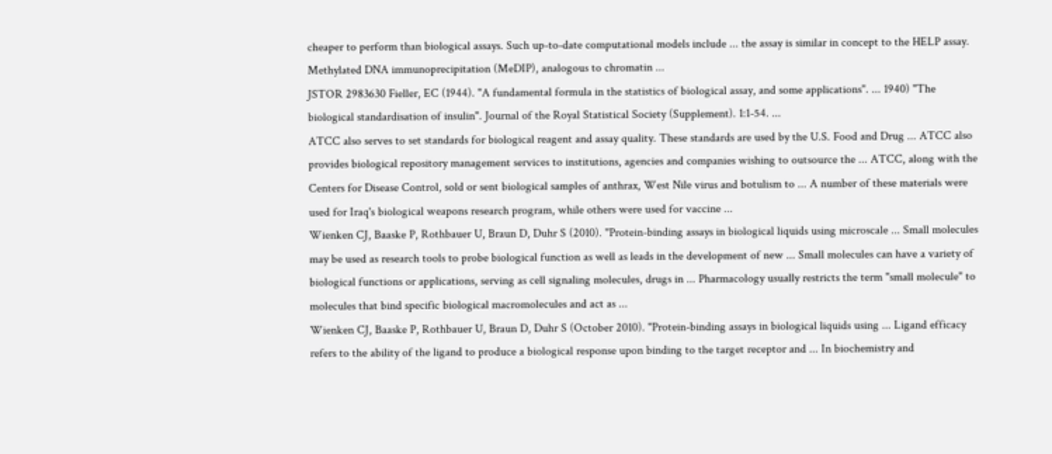cheaper to perform than biological assays. Such up-to-date computational models include ... the assay is similar in concept to the HELP assay. Methylated DNA immunoprecipitation (MeDIP), analogous to chromatin ...
JSTOR 2983630 Fieller, EC (1944). "A fundamental formula in the statistics of biological assay, and some applications". ... 1940) "The biological standardisation of insulin". Journal of the Royal Statistical Society (Supplement). 1:1-54. ...
ATCC also serves to set standards for biological reagent and assay quality. These standards are used by the U.S. Food and Drug ... ATCC also provides biological repository management services to institutions, agencies and companies wishing to outsource the ... ATCC, along with the Centers for Disease Control, sold or sent biological samples of anthrax, West Nile virus and botulism to ... A number of these materials were used for Iraq's biological weapons research program, while others were used for vaccine ...
Wienken CJ, Baaske P, Rothbauer U, Braun D, Duhr S (2010). "Protein-binding assays in biological liquids using microscale ... Small molecules may be used as research tools to probe biological function as well as leads in the development of new ... Small molecules can have a variety of biological functions or applications, serving as cell signaling molecules, drugs in ... Pharmacology usually restricts the term "small molecule" to molecules that bind specific biological macromolecules and act as ...
Wienken CJ, Baaske P, Rothbauer U, Braun D, Duhr S (October 2010). "Protein-binding assays in biological liquids using ... Ligand efficacy refers to the ability of the ligand to produce a biological response upon binding to the target receptor and ... In biochemistry and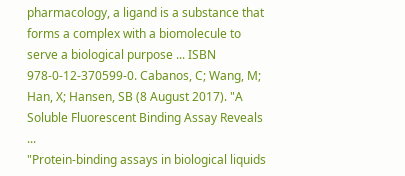pharmacology, a ligand is a substance that forms a complex with a biomolecule to serve a biological purpose ... ISBN 978-0-12-370599-0. Cabanos, C; Wang, M; Han, X; Hansen, SB (8 August 2017). "A Soluble Fluorescent Binding Assay Reveals ...
"Protein-binding assays in biological liquids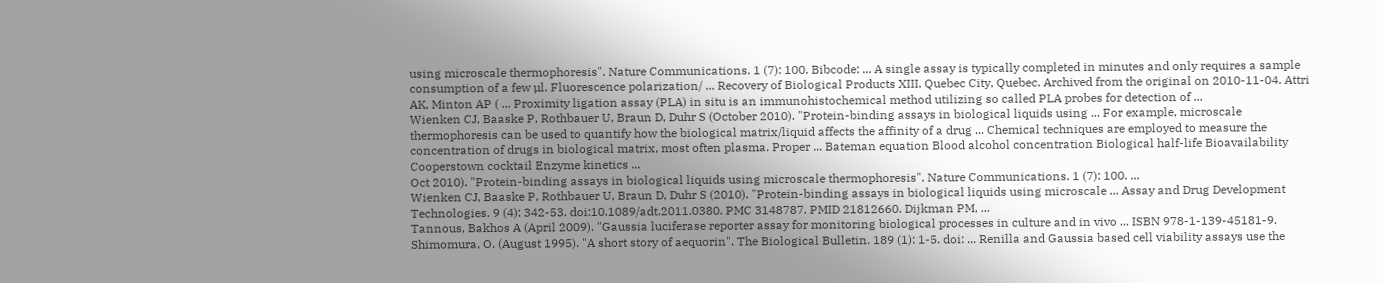using microscale thermophoresis". Nature Communications. 1 (7): 100. Bibcode: ... A single assay is typically completed in minutes and only requires a sample consumption of a few µl. Fluorescence polarization/ ... Recovery of Biological Products XIII. Quebec City, Quebec. Archived from the original on 2010-11-04. Attri AK, Minton AP ( ... Proximity ligation assay (PLA) in situ is an immunohistochemical method utilizing so called PLA probes for detection of ...
Wienken CJ, Baaske P, Rothbauer U, Braun D, Duhr S (October 2010). "Protein-binding assays in biological liquids using ... For example, microscale thermophoresis can be used to quantify how the biological matrix/liquid affects the affinity of a drug ... Chemical techniques are employed to measure the concentration of drugs in biological matrix, most often plasma. Proper ... Bateman equation Blood alcohol concentration Biological half-life Bioavailability Cooperstown cocktail Enzyme kinetics ...
Oct 2010). "Protein-binding assays in biological liquids using microscale thermophoresis". Nature Communications. 1 (7): 100. ...
Wienken CJ, Baaske P, Rothbauer U, Braun D, Duhr S (2010). "Protein-binding assays in biological liquids using microscale ... Assay and Drug Development Technologies. 9 (4): 342-53. doi:10.1089/adt.2011.0380. PMC 3148787. PMID 21812660. Dijkman PM, ...
Tannous, Bakhos A (April 2009). "Gaussia luciferase reporter assay for monitoring biological processes in culture and in vivo ... ISBN 978-1-139-45181-9. Shimomura, O. (August 1995). "A short story of aequorin". The Biological Bulletin. 189 (1): 1-5. doi: ... Renilla and Gaussia based cell viability assays use the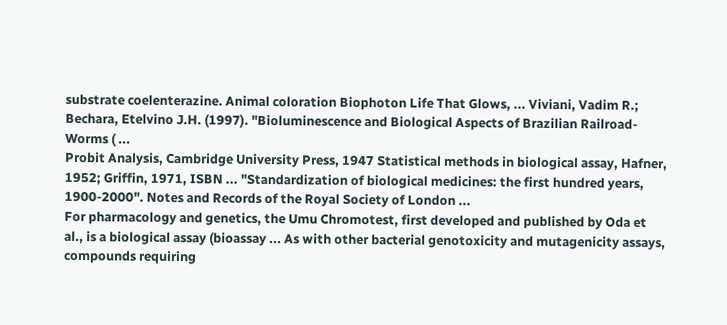substrate coelenterazine. Animal coloration Biophoton Life That Glows, ... Viviani, Vadim R.; Bechara, Etelvino J.H. (1997). "Bioluminescence and Biological Aspects of Brazilian Railroad-Worms ( ...
Probit Analysis, Cambridge University Press, 1947 Statistical methods in biological assay, Hafner, 1952; Griffin, 1971, ISBN ... "Standardization of biological medicines: the first hundred years, 1900-2000". Notes and Records of the Royal Society of London ...
For pharmacology and genetics, the Umu Chromotest, first developed and published by Oda et al., is a biological assay (bioassay ... As with other bacterial genotoxicity and mutagenicity assays, compounds requiring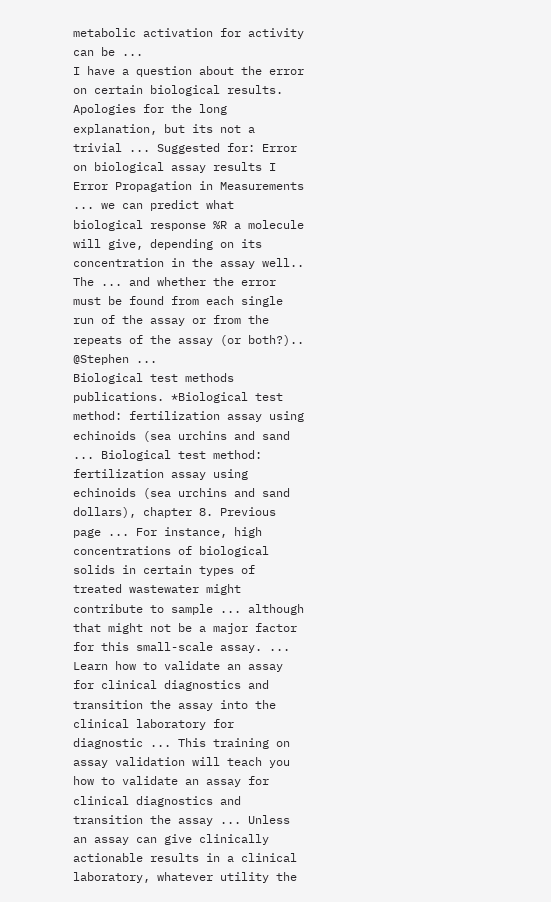metabolic activation for activity can be ...
I have a question about the error on certain biological results. Apologies for the long explanation, but its not a trivial ... Suggested for: Error on biological assay results I Error Propagation in Measurements ... we can predict what biological response %R a molecule will give, depending on its concentration in the assay well.. The ... and whether the error must be found from each single run of the assay or from the repeats of the assay (or both?).. @Stephen ...
Biological test methods publications. *Biological test method: fertilization assay using echinoids (sea urchins and sand ... Biological test method: fertilization assay using echinoids (sea urchins and sand dollars), chapter 8. Previous page ... For instance, high concentrations of biological solids in certain types of treated wastewater might contribute to sample ... although that might not be a major factor for this small-scale assay. ...
Learn how to validate an assay for clinical diagnostics and transition the assay into the clinical laboratory for diagnostic ... This training on assay validation will teach you how to validate an assay for clinical diagnostics and transition the assay ... Unless an assay can give clinically actionable results in a clinical laboratory, whatever utility the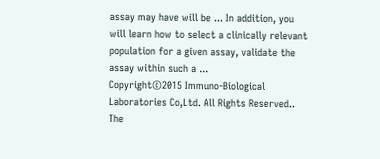assay may have will be ... In addition, you will learn how to select a clinically relevant population for a given assay, validate the assay within such a ...
Copyright©2015 Immuno-Biological Laboratories Co,Ltd. All Rights Reserved.. The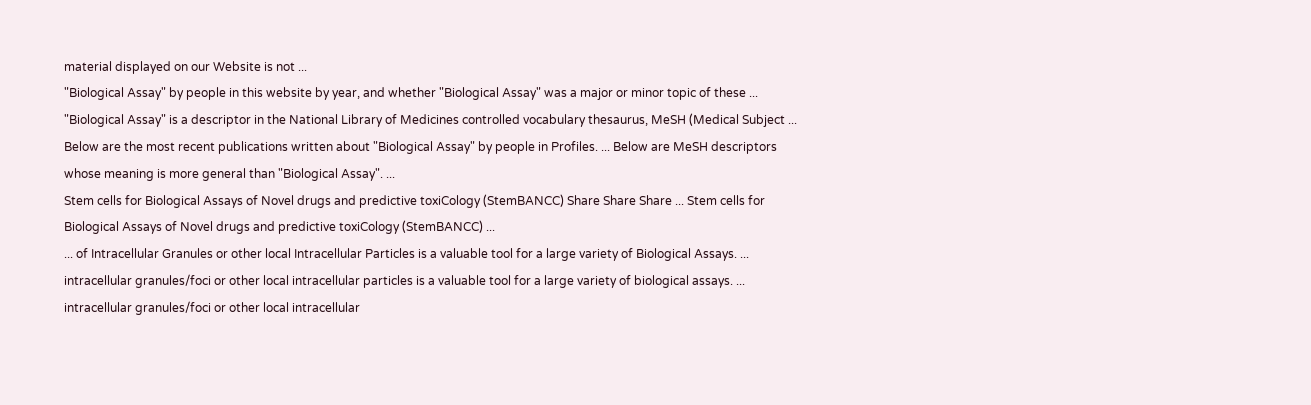material displayed on our Website is not ...
"Biological Assay" by people in this website by year, and whether "Biological Assay" was a major or minor topic of these ... "Biological Assay" is a descriptor in the National Library of Medicines controlled vocabulary thesaurus, MeSH (Medical Subject ... Below are the most recent publications written about "Biological Assay" by people in Profiles. ... Below are MeSH descriptors whose meaning is more general than "Biological Assay". ...
Stem cells for Biological Assays of Novel drugs and predictive toxiCology (StemBANCC) Share Share Share ... Stem cells for Biological Assays of Novel drugs and predictive toxiCology (StemBANCC) ...
... of Intracellular Granules or other local Intracellular Particles is a valuable tool for a large variety of Biological Assays. ... intracellular granules/foci or other local intracellular particles is a valuable tool for a large variety of biological assays. ... intracellular granules/foci or other local intracellular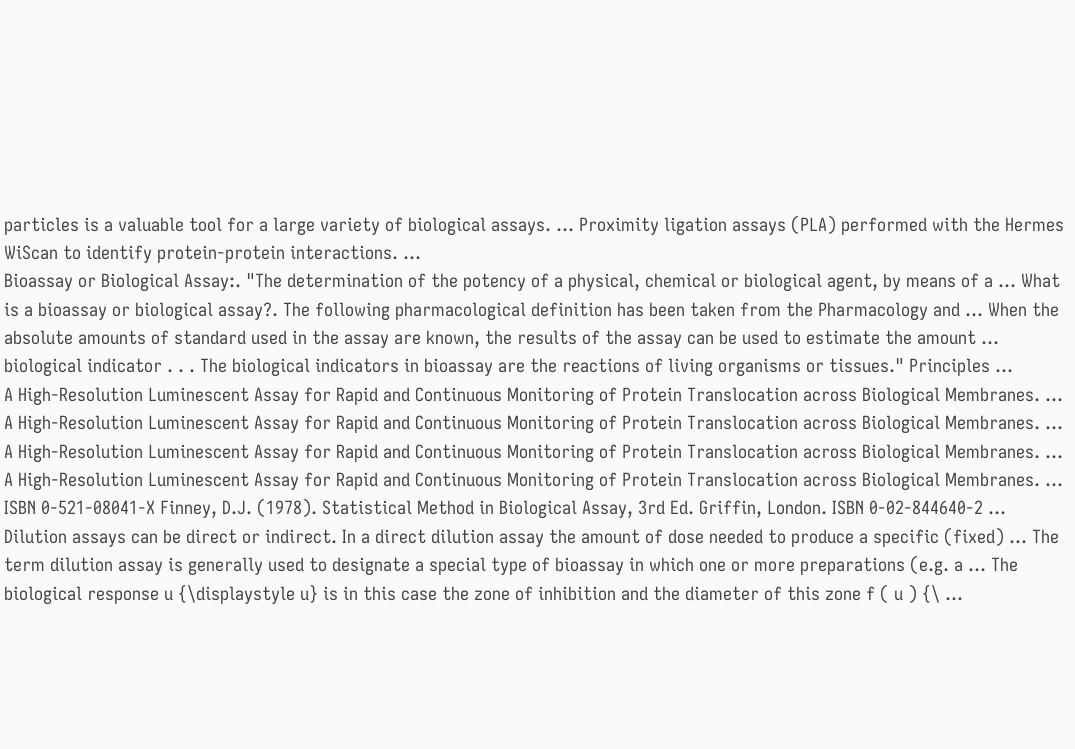particles is a valuable tool for a large variety of biological assays. ... Proximity ligation assays (PLA) performed with the Hermes WiScan to identify protein-protein interactions. ...
Bioassay or Biological Assay:. "The determination of the potency of a physical, chemical or biological agent, by means of a ... What is a bioassay or biological assay?. The following pharmacological definition has been taken from the Pharmacology and ... When the absolute amounts of standard used in the assay are known, the results of the assay can be used to estimate the amount ... biological indicator . . . The biological indicators in bioassay are the reactions of living organisms or tissues." Principles ...
A High-Resolution Luminescent Assay for Rapid and Continuous Monitoring of Protein Translocation across Biological Membranes. ... A High-Resolution Luminescent Assay for Rapid and Continuous Monitoring of Protein Translocation across Biological Membranes. ... A High-Resolution Luminescent Assay for Rapid and Continuous Monitoring of Protein Translocation across Biological Membranes. ... A High-Resolution Luminescent Assay for Rapid and Continuous Monitoring of Protein Translocation across Biological Membranes. ...
ISBN 0-521-08041-X Finney, D.J. (1978). Statistical Method in Biological Assay, 3rd Ed. Griffin, London. ISBN 0-02-844640-2 ... Dilution assays can be direct or indirect. In a direct dilution assay the amount of dose needed to produce a specific (fixed) ... The term dilution assay is generally used to designate a special type of bioassay in which one or more preparations (e.g. a ... The biological response u {\displaystyle u} is in this case the zone of inhibition and the diameter of this zone f ( u ) {\ ...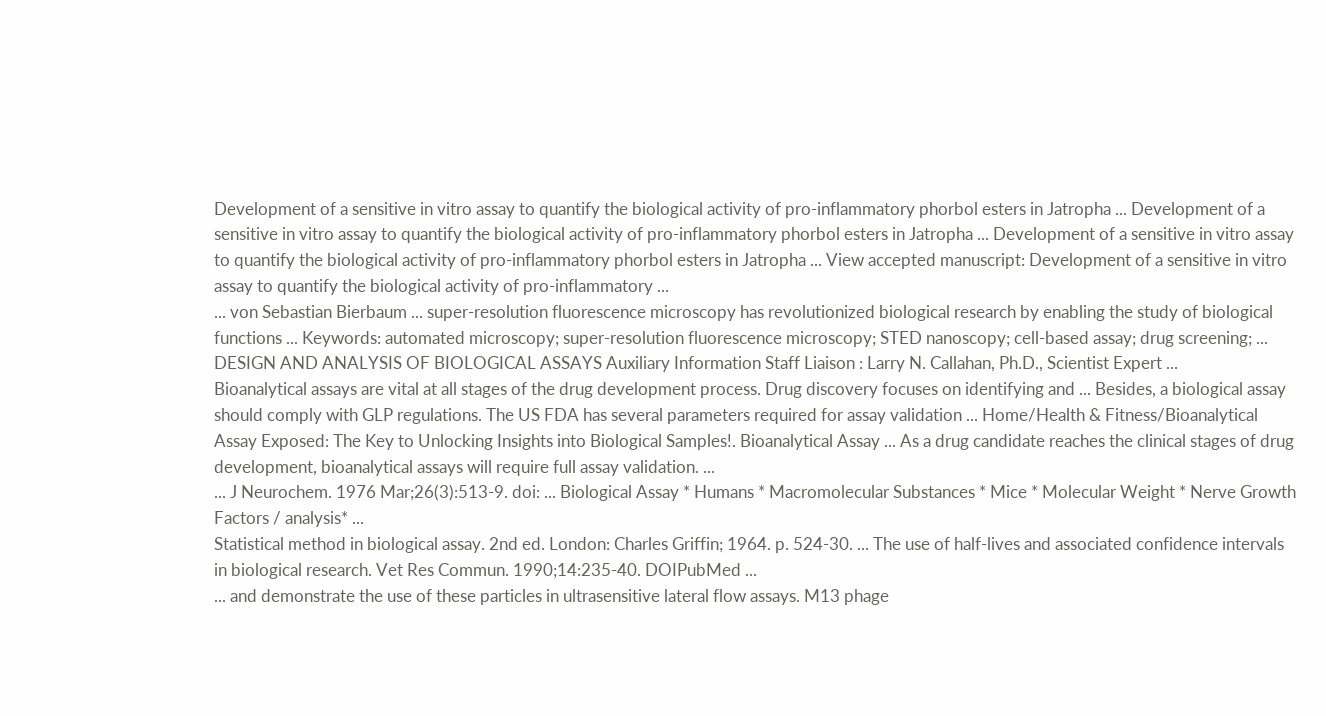Development of a sensitive in vitro assay to quantify the biological activity of pro-inflammatory phorbol esters in Jatropha ... Development of a sensitive in vitro assay to quantify the biological activity of pro-inflammatory phorbol esters in Jatropha ... Development of a sensitive in vitro assay to quantify the biological activity of pro-inflammatory phorbol esters in Jatropha ... View accepted manuscript: Development of a sensitive in vitro assay to quantify the biological activity of pro-inflammatory ...
... von Sebastian Bierbaum ... super-resolution fluorescence microscopy has revolutionized biological research by enabling the study of biological functions ... Keywords: automated microscopy; super-resolution fluorescence microscopy; STED nanoscopy; cell-based assay; drug screening; ...
DESIGN AND ANALYSIS OF BIOLOGICAL ASSAYS Auxiliary Information Staff Liaison : Larry N. Callahan, Ph.D., Scientist Expert ...
Bioanalytical assays are vital at all stages of the drug development process. Drug discovery focuses on identifying and ... Besides, a biological assay should comply with GLP regulations. The US FDA has several parameters required for assay validation ... Home/Health & Fitness/Bioanalytical Assay Exposed: The Key to Unlocking Insights into Biological Samples!. Bioanalytical Assay ... As a drug candidate reaches the clinical stages of drug development, bioanalytical assays will require full assay validation. ...
... J Neurochem. 1976 Mar;26(3):513-9. doi: ... Biological Assay * Humans * Macromolecular Substances * Mice * Molecular Weight * Nerve Growth Factors / analysis* ...
Statistical method in biological assay. 2nd ed. London: Charles Griffin; 1964. p. 524-30. ... The use of half-lives and associated confidence intervals in biological research. Vet Res Commun. 1990;14:235-40. DOIPubMed ...
... and demonstrate the use of these particles in ultrasensitive lateral flow assays. M13 phage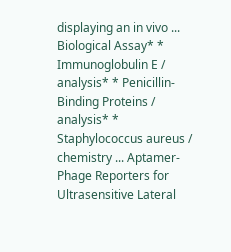displaying an in vivo ... Biological Assay* * Immunoglobulin E / analysis* * Penicillin-Binding Proteins / analysis* * Staphylococcus aureus / chemistry ... Aptamer-Phage Reporters for Ultrasensitive Lateral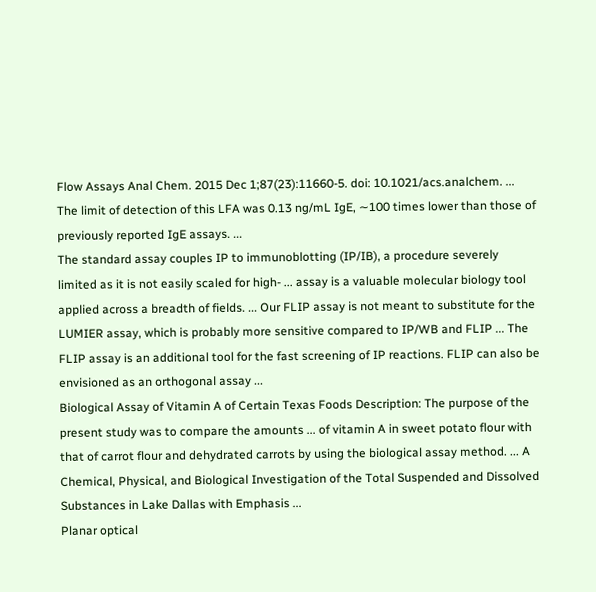Flow Assays Anal Chem. 2015 Dec 1;87(23):11660-5. doi: 10.1021/acs.analchem. ... The limit of detection of this LFA was 0.13 ng/mL IgE, ∼100 times lower than those of previously reported IgE assays. ...
The standard assay couples IP to immunoblotting (IP/IB), a procedure severely limited as it is not easily scaled for high- ... assay is a valuable molecular biology tool applied across a breadth of fields. ... Our FLIP assay is not meant to substitute for the LUMIER assay, which is probably more sensitive compared to IP/WB and FLIP ... The FLIP assay is an additional tool for the fast screening of IP reactions. FLIP can also be envisioned as an orthogonal assay ...
Biological Assay of Vitamin A of Certain Texas Foods Description: The purpose of the present study was to compare the amounts ... of vitamin A in sweet potato flour with that of carrot flour and dehydrated carrots by using the biological assay method. ... A Chemical, Physical, and Biological Investigation of the Total Suspended and Dissolved Substances in Lake Dallas with Emphasis ...
Planar optical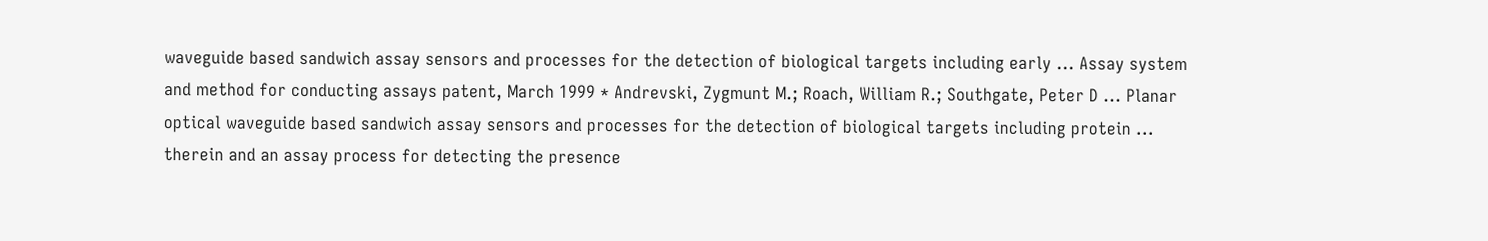waveguide based sandwich assay sensors and processes for the detection of biological targets including early ... Assay system and method for conducting assays patent, March 1999 * Andrevski, Zygmunt M.; Roach, William R.; Southgate, Peter D ... Planar optical waveguide based sandwich assay sensors and processes for the detection of biological targets including protein ... therein and an assay process for detecting the presence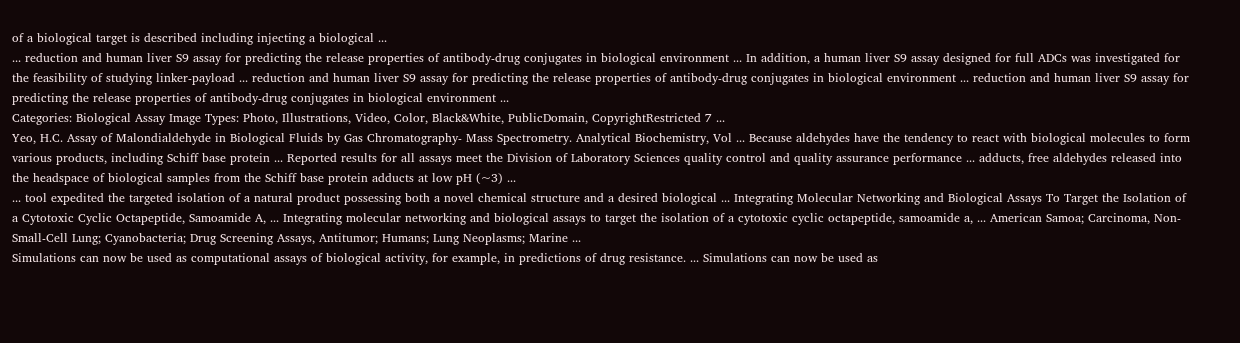of a biological target is described including injecting a biological ...
... reduction and human liver S9 assay for predicting the release properties of antibody-drug conjugates in biological environment ... In addition, a human liver S9 assay designed for full ADCs was investigated for the feasibility of studying linker-payload ... reduction and human liver S9 assay for predicting the release properties of antibody-drug conjugates in biological environment ... reduction and human liver S9 assay for predicting the release properties of antibody-drug conjugates in biological environment ...
Categories: Biological Assay Image Types: Photo, Illustrations, Video, Color, Black&White, PublicDomain, CopyrightRestricted 7 ...
Yeo, H.C. Assay of Malondialdehyde in Biological Fluids by Gas Chromatography- Mass Spectrometry. Analytical Biochemistry, Vol ... Because aldehydes have the tendency to react with biological molecules to form various products, including Schiff base protein ... Reported results for all assays meet the Division of Laboratory Sciences quality control and quality assurance performance ... adducts, free aldehydes released into the headspace of biological samples from the Schiff base protein adducts at low pH (~3) ...
... tool expedited the targeted isolation of a natural product possessing both a novel chemical structure and a desired biological ... Integrating Molecular Networking and Biological Assays To Target the Isolation of a Cytotoxic Cyclic Octapeptide, Samoamide A, ... Integrating molecular networking and biological assays to target the isolation of a cytotoxic cyclic octapeptide, samoamide a, ... American Samoa; Carcinoma, Non-Small-Cell Lung; Cyanobacteria; Drug Screening Assays, Antitumor; Humans; Lung Neoplasms; Marine ...
Simulations can now be used as computational assays of biological activity, for example, in predictions of drug resistance. ... Simulations can now be used as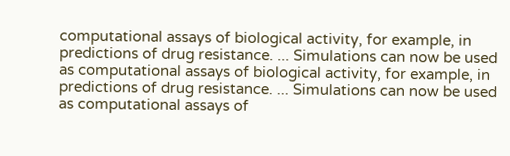computational assays of biological activity, for example, in predictions of drug resistance. ... Simulations can now be used as computational assays of biological activity, for example, in predictions of drug resistance. ... Simulations can now be used as computational assays of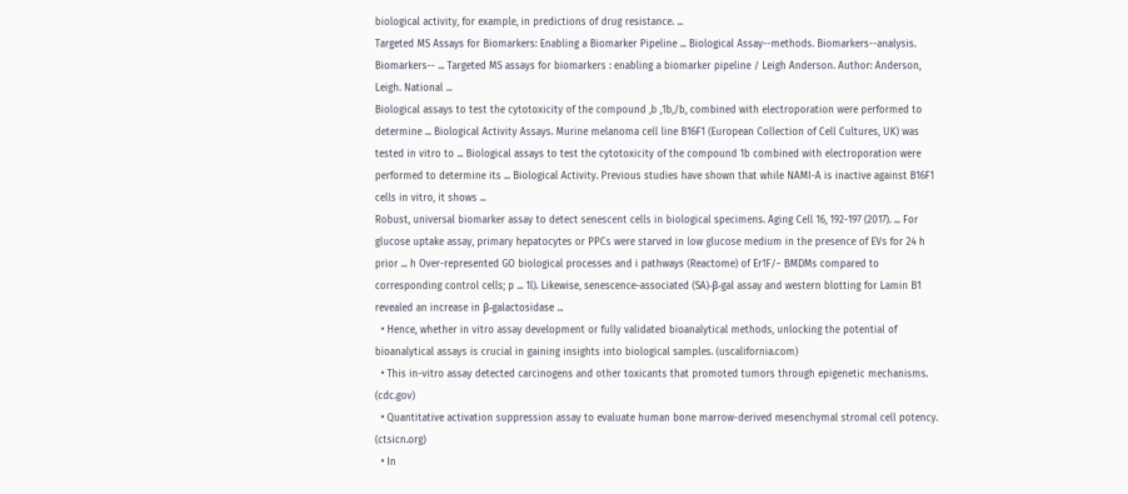biological activity, for example, in predictions of drug resistance. ...
Targeted MS Assays for Biomarkers: Enabling a Biomarker Pipeline ... Biological Assay--methods. Biomarkers--analysis. Biomarkers-- ... Targeted MS assays for biomarkers : enabling a biomarker pipeline / Leigh Anderson. Author: Anderson, Leigh. National ...
Biological assays to test the cytotoxicity of the compound ,b ,1b,/b, combined with electroporation were performed to determine ... Biological Activity Assays. Murine melanoma cell line B16F1 (European Collection of Cell Cultures, UK) was tested in vitro to ... Biological assays to test the cytotoxicity of the compound 1b combined with electroporation were performed to determine its ... Biological Activity. Previous studies have shown that while NAMI-A is inactive against B16F1 cells in vitro, it shows ...
Robust, universal biomarker assay to detect senescent cells in biological specimens. Aging Cell 16, 192-197 (2017). ... For glucose uptake assay, primary hepatocytes or PPCs were starved in low glucose medium in the presence of EVs for 24 h prior ... h Over-represented GO biological processes and i pathways (Reactome) of Er1F/− BMDMs compared to corresponding control cells; p ... 1l). Likewise, senescence-associated (SA)‐β‐gal assay and western blotting for Lamin B1 revealed an increase in β-galactosidase ...
  • Hence, whether in vitro assay development or fully validated bioanalytical methods, unlocking the potential of bioanalytical assays is crucial in gaining insights into biological samples. (uscalifornia.com)
  • This in-vitro assay detected carcinogens and other toxicants that promoted tumors through epigenetic mechanisms. (cdc.gov)
  • Quantitative activation suppression assay to evaluate human bone marrow-derived mesenchymal stromal cell potency. (ctsicn.org)
  • In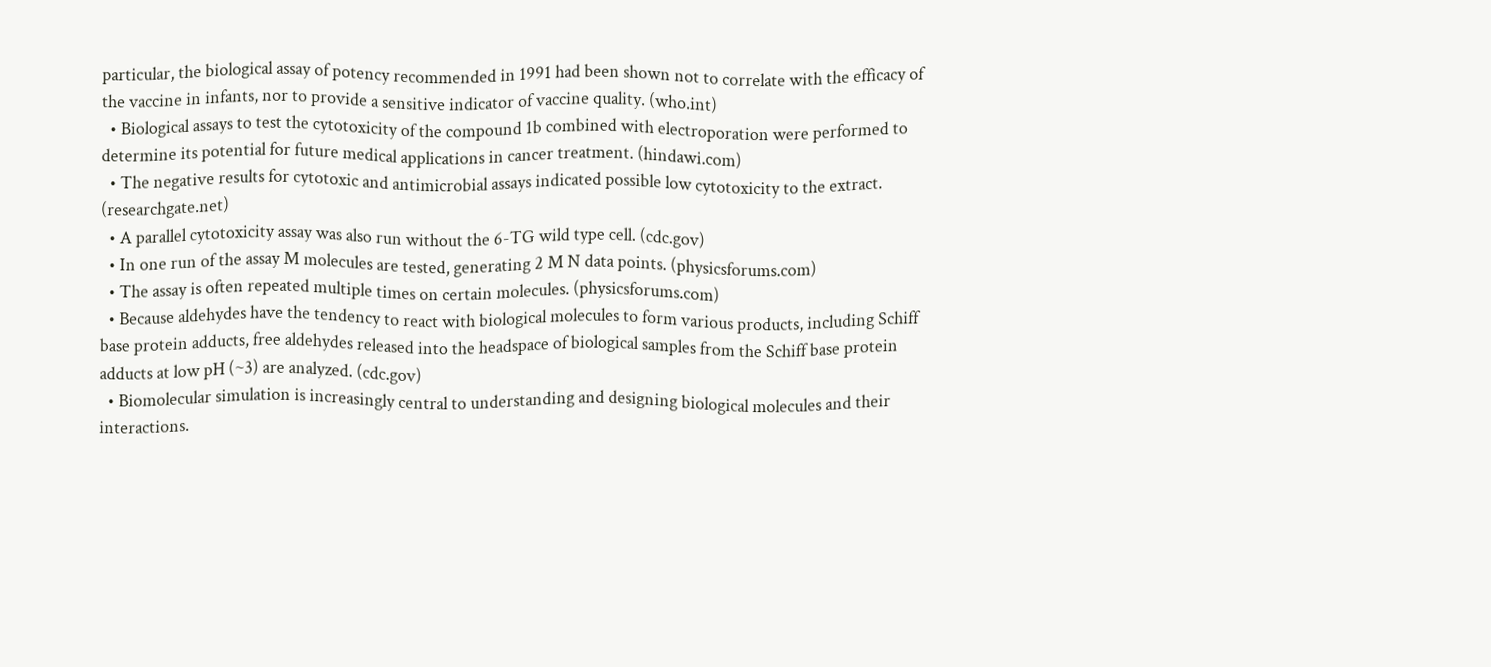particular, the biological assay of potency recommended in 1991 had been shown not to correlate with the efficacy of the vaccine in infants, nor to provide a sensitive indicator of vaccine quality. (who.int)
  • Biological assays to test the cytotoxicity of the compound 1b combined with electroporation were performed to determine its potential for future medical applications in cancer treatment. (hindawi.com)
  • The negative results for cytotoxic and antimicrobial assays indicated possible low cytotoxicity to the extract. (researchgate.net)
  • A parallel cytotoxicity assay was also run without the 6-TG wild type cell. (cdc.gov)
  • In one run of the assay M molecules are tested, generating 2 M N data points. (physicsforums.com)
  • The assay is often repeated multiple times on certain molecules. (physicsforums.com)
  • Because aldehydes have the tendency to react with biological molecules to form various products, including Schiff base protein adducts, free aldehydes released into the headspace of biological samples from the Schiff base protein adducts at low pH (~3) are analyzed. (cdc.gov)
  • Biomolecular simulation is increasingly central to understanding and designing biological molecules and their interactions.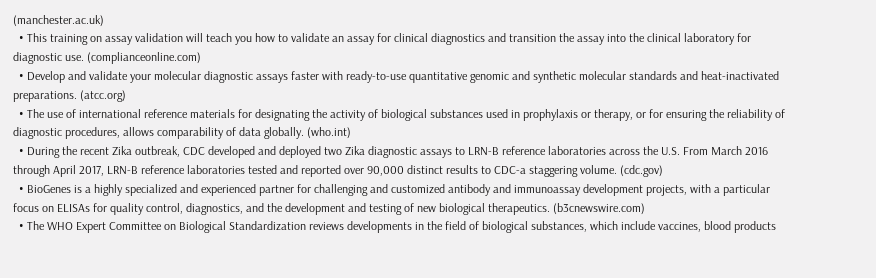(manchester.ac.uk)
  • This training on assay validation will teach you how to validate an assay for clinical diagnostics and transition the assay into the clinical laboratory for diagnostic use. (complianceonline.com)
  • Develop and validate your molecular diagnostic assays faster with ready-to-use quantitative genomic and synthetic molecular standards and heat-inactivated preparations. (atcc.org)
  • The use of international reference materials for designating the activity of biological substances used in prophylaxis or therapy, or for ensuring the reliability of diagnostic procedures, allows comparability of data globally. (who.int)
  • During the recent Zika outbreak, CDC developed and deployed two Zika diagnostic assays to LRN-B reference laboratories across the U.S. From March 2016 through April 2017, LRN-B reference laboratories tested and reported over 90,000 distinct results to CDC-a staggering volume. (cdc.gov)
  • BioGenes is a highly specialized and experienced partner for challenging and customized antibody and immunoassay development projects, with a particular focus on ELISAs for quality control, diagnostics, and the development and testing of new biological therapeutics. (b3cnewswire.com)
  • The WHO Expert Committee on Biological Standardization reviews developments in the field of biological substances, which include vaccines, blood products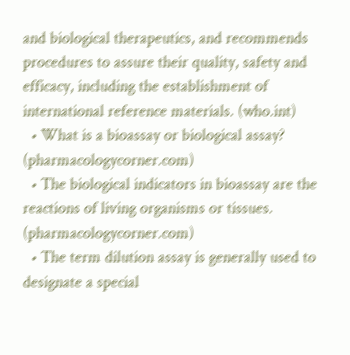and biological therapeutics, and recommends procedures to assure their quality, safety and efficacy, including the establishment of international reference materials. (who.int)
  • What is a bioassay or biological assay? (pharmacologycorner.com)
  • The biological indicators in bioassay are the reactions of living organisms or tissues. (pharmacologycorner.com)
  • The term dilution assay is generally used to designate a special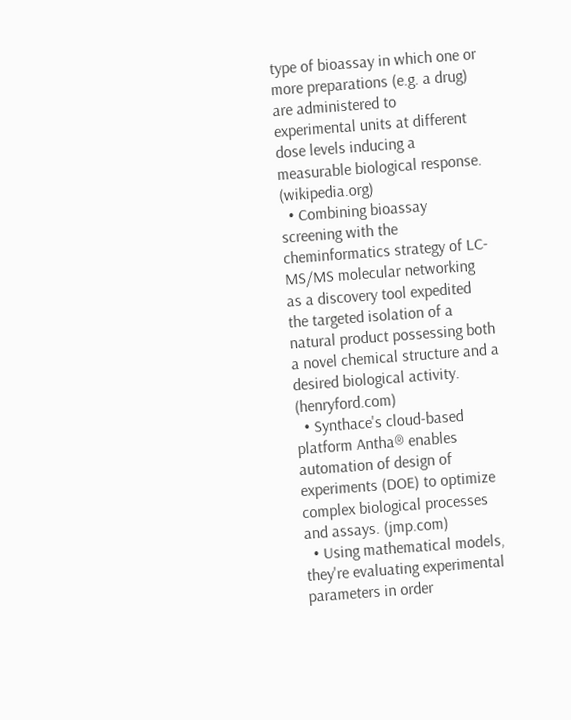type of bioassay in which one or more preparations (e.g. a drug) are administered to experimental units at different dose levels inducing a measurable biological response. (wikipedia.org)
  • Combining bioassay screening with the cheminformatics strategy of LC-MS/MS molecular networking as a discovery tool expedited the targeted isolation of a natural product possessing both a novel chemical structure and a desired biological activity. (henryford.com)
  • Synthace's cloud-based platform Antha® enables automation of design of experiments (DOE) to optimize complex biological processes and assays. (jmp.com)
  • Using mathematical models, they're evaluating experimental parameters in order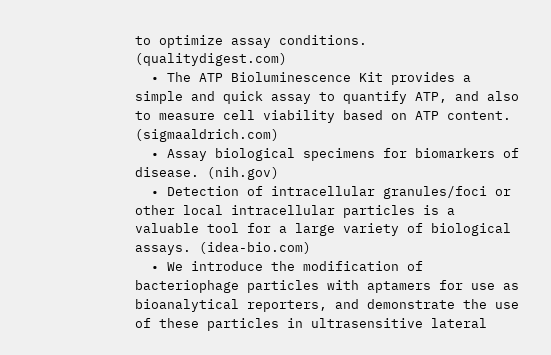to optimize assay conditions. (qualitydigest.com)
  • The ATP Bioluminescence Kit provides a simple and quick assay to quantify ATP, and also to measure cell viability based on ATP content. (sigmaaldrich.com)
  • Assay biological specimens for biomarkers of disease. (nih.gov)
  • Detection of intracellular granules/foci or other local intracellular particles is a valuable tool for a large variety of biological assays. (idea-bio.com)
  • We introduce the modification of bacteriophage particles with aptamers for use as bioanalytical reporters, and demonstrate the use of these particles in ultrasensitive lateral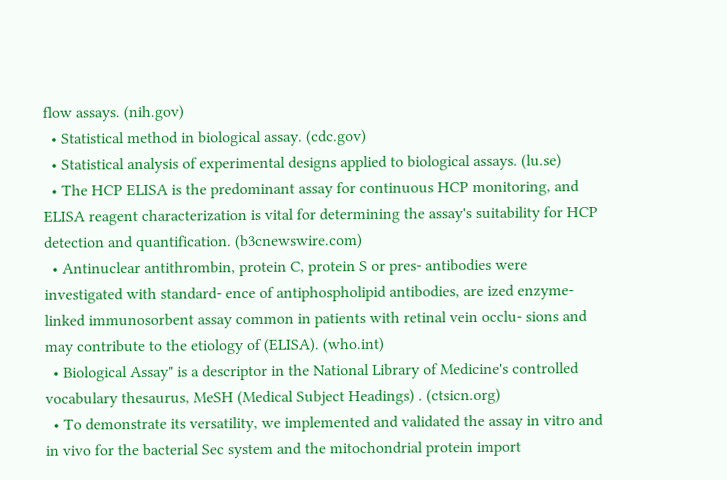flow assays. (nih.gov)
  • Statistical method in biological assay. (cdc.gov)
  • Statistical analysis of experimental designs applied to biological assays. (lu.se)
  • The HCP ELISA is the predominant assay for continuous HCP monitoring, and ELISA reagent characterization is vital for determining the assay's suitability for HCP detection and quantification. (b3cnewswire.com)
  • Antinuclear antithrombin, protein C, protein S or pres- antibodies were investigated with standard- ence of antiphospholipid antibodies, are ized enzyme-linked immunosorbent assay common in patients with retinal vein occlu- sions and may contribute to the etiology of (ELISA). (who.int)
  • Biological Assay" is a descriptor in the National Library of Medicine's controlled vocabulary thesaurus, MeSH (Medical Subject Headings) . (ctsicn.org)
  • To demonstrate its versatility, we implemented and validated the assay in vitro and in vivo for the bacterial Sec system and the mitochondrial protein import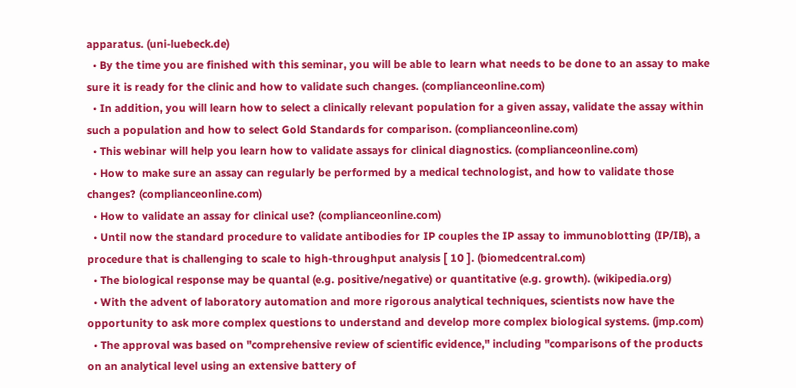apparatus. (uni-luebeck.de)
  • By the time you are finished with this seminar, you will be able to learn what needs to be done to an assay to make sure it is ready for the clinic and how to validate such changes. (complianceonline.com)
  • In addition, you will learn how to select a clinically relevant population for a given assay, validate the assay within such a population and how to select Gold Standards for comparison. (complianceonline.com)
  • This webinar will help you learn how to validate assays for clinical diagnostics. (complianceonline.com)
  • How to make sure an assay can regularly be performed by a medical technologist, and how to validate those changes? (complianceonline.com)
  • How to validate an assay for clinical use? (complianceonline.com)
  • Until now the standard procedure to validate antibodies for IP couples the IP assay to immunoblotting (IP/IB), a procedure that is challenging to scale to high-throughput analysis [ 10 ]. (biomedcentral.com)
  • The biological response may be quantal (e.g. positive/negative) or quantitative (e.g. growth). (wikipedia.org)
  • With the advent of laboratory automation and more rigorous analytical techniques, scientists now have the opportunity to ask more complex questions to understand and develop more complex biological systems. (jmp.com)
  • The approval was based on "comprehensive review of scientific evidence," including "comparisons of the products on an analytical level using an extensive battery of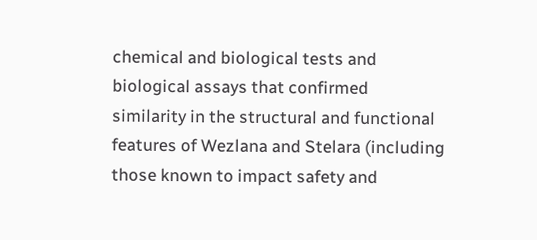chemical and biological tests and biological assays that confirmed similarity in the structural and functional features of Wezlana and Stelara (including those known to impact safety and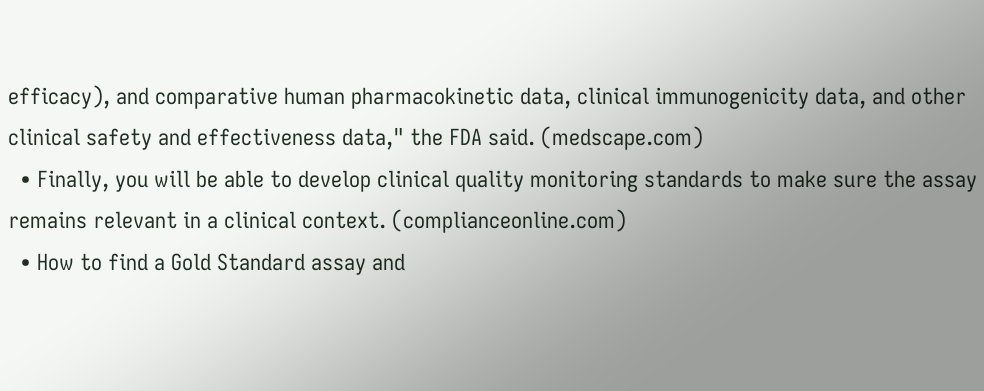efficacy), and comparative human pharmacokinetic data, clinical immunogenicity data, and other clinical safety and effectiveness data," the FDA said. (medscape.com)
  • Finally, you will be able to develop clinical quality monitoring standards to make sure the assay remains relevant in a clinical context. (complianceonline.com)
  • How to find a Gold Standard assay and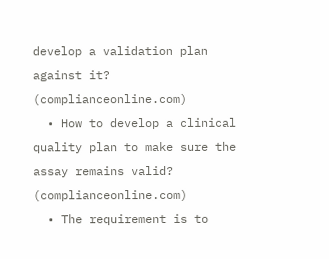develop a validation plan against it? (complianceonline.com)
  • How to develop a clinical quality plan to make sure the assay remains valid? (complianceonline.com)
  • The requirement is to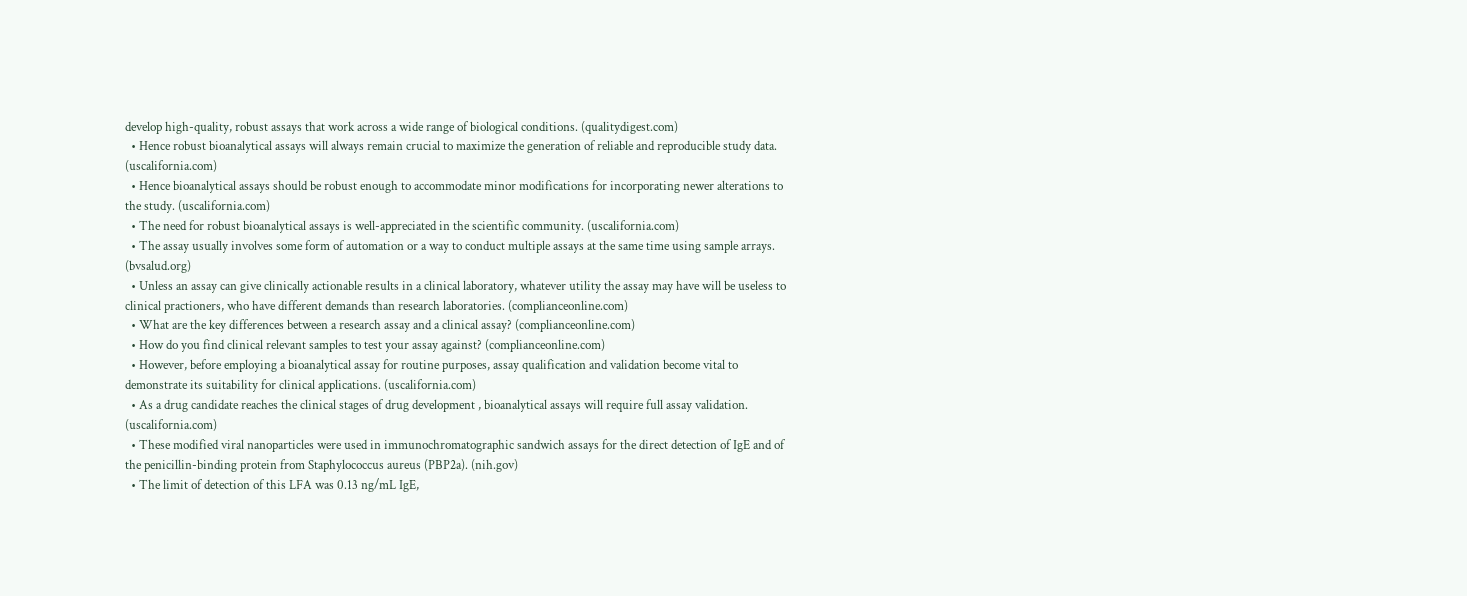develop high-quality, robust assays that work across a wide range of biological conditions. (qualitydigest.com)
  • Hence robust bioanalytical assays will always remain crucial to maximize the generation of reliable and reproducible study data. (uscalifornia.com)
  • Hence bioanalytical assays should be robust enough to accommodate minor modifications for incorporating newer alterations to the study. (uscalifornia.com)
  • The need for robust bioanalytical assays is well-appreciated in the scientific community. (uscalifornia.com)
  • The assay usually involves some form of automation or a way to conduct multiple assays at the same time using sample arrays. (bvsalud.org)
  • Unless an assay can give clinically actionable results in a clinical laboratory, whatever utility the assay may have will be useless to clinical practioners, who have different demands than research laboratories. (complianceonline.com)
  • What are the key differences between a research assay and a clinical assay? (complianceonline.com)
  • How do you find clinical relevant samples to test your assay against? (complianceonline.com)
  • However, before employing a bioanalytical assay for routine purposes, assay qualification and validation become vital to demonstrate its suitability for clinical applications. (uscalifornia.com)
  • As a drug candidate reaches the clinical stages of drug development , bioanalytical assays will require full assay validation. (uscalifornia.com)
  • These modified viral nanoparticles were used in immunochromatographic sandwich assays for the direct detection of IgE and of the penicillin-binding protein from Staphylococcus aureus (PBP2a). (nih.gov)
  • The limit of detection of this LFA was 0.13 ng/mL IgE,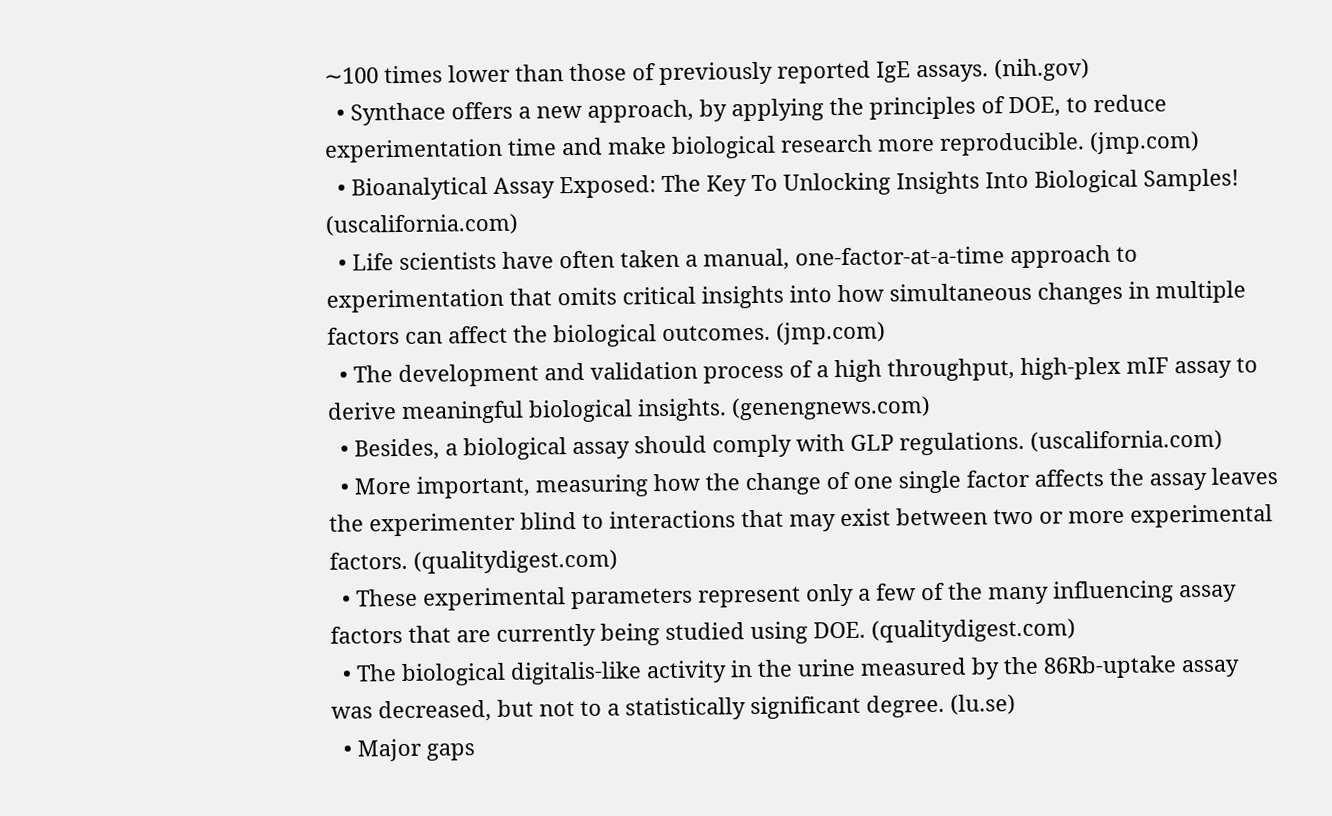∼100 times lower than those of previously reported IgE assays. (nih.gov)
  • Synthace offers a new approach, by applying the principles of DOE, to reduce experimentation time and make biological research more reproducible. (jmp.com)
  • Bioanalytical Assay Exposed: The Key To Unlocking Insights Into Biological Samples! (uscalifornia.com)
  • Life scientists have often taken a manual, one-factor-at-a-time approach to experimentation that omits critical insights into how simultaneous changes in multiple factors can affect the biological outcomes. (jmp.com)
  • The development and validation process of a high throughput, high-plex mIF assay to derive meaningful biological insights. (genengnews.com)
  • Besides, a biological assay should comply with GLP regulations. (uscalifornia.com)
  • More important, measuring how the change of one single factor affects the assay leaves the experimenter blind to interactions that may exist between two or more experimental factors. (qualitydigest.com)
  • These experimental parameters represent only a few of the many influencing assay factors that are currently being studied using DOE. (qualitydigest.com)
  • The biological digitalis-like activity in the urine measured by the 86Rb-uptake assay was decreased, but not to a statistically significant degree. (lu.se)
  • Major gaps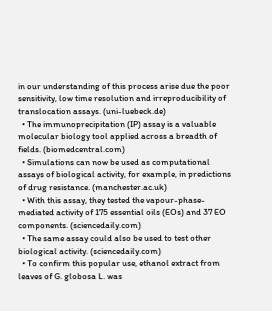in our understanding of this process arise due the poor sensitivity, low time resolution and irreproducibility of translocation assays. (uni-luebeck.de)
  • The immunoprecipitation (IP) assay is a valuable molecular biology tool applied across a breadth of fields. (biomedcentral.com)
  • Simulations can now be used as computational assays of biological activity, for example, in predictions of drug resistance. (manchester.ac.uk)
  • With this assay, they tested the vapour-phase-mediated activity of 175 essential oils (EOs) and 37 EO components. (sciencedaily.com)
  • The same assay could also be used to test other biological activity. (sciencedaily.com)
  • To confirm this popular use, ethanol extract from leaves of G. globosa L. was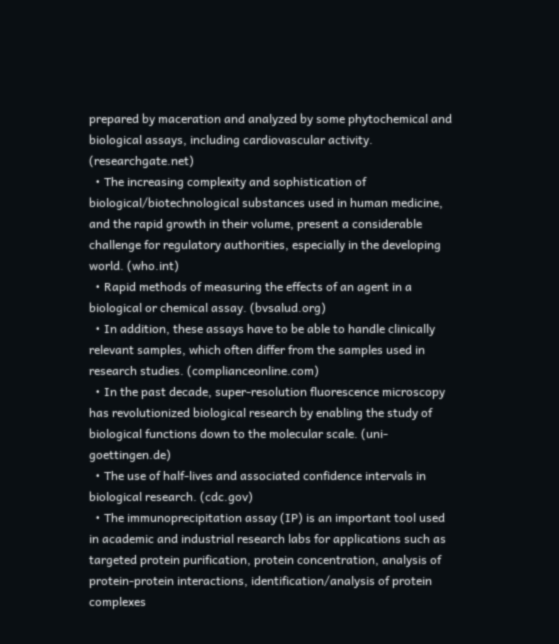prepared by maceration and analyzed by some phytochemical and biological assays, including cardiovascular activity. (researchgate.net)
  • The increasing complexity and sophistication of biological/biotechnological substances used in human medicine, and the rapid growth in their volume, present a considerable challenge for regulatory authorities, especially in the developing world. (who.int)
  • Rapid methods of measuring the effects of an agent in a biological or chemical assay. (bvsalud.org)
  • In addition, these assays have to be able to handle clinically relevant samples, which often differ from the samples used in research studies. (complianceonline.com)
  • In the past decade, super-resolution fluorescence microscopy has revolutionized biological research by enabling the study of biological functions down to the molecular scale. (uni-goettingen.de)
  • The use of half-lives and associated confidence intervals in biological research. (cdc.gov)
  • The immunoprecipitation assay (IP) is an important tool used in academic and industrial research labs for applications such as targeted protein purification, protein concentration, analysis of protein-protein interactions, identification/analysis of protein complexes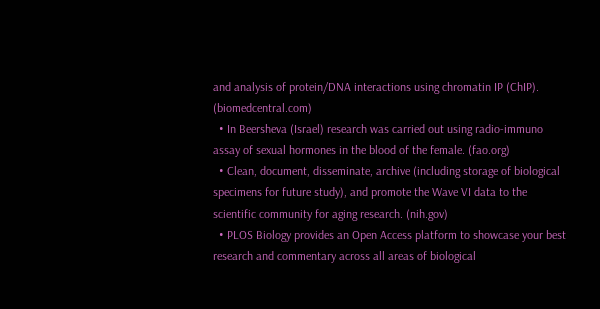and analysis of protein/DNA interactions using chromatin IP (ChIP). (biomedcentral.com)
  • In Beersheva (Israel) research was carried out using radio-immuno assay of sexual hormones in the blood of the female. (fao.org)
  • Clean, document, disseminate, archive (including storage of biological specimens for future study), and promote the Wave VI data to the scientific community for aging research. (nih.gov)
  • PLOS Biology provides an Open Access platform to showcase your best research and commentary across all areas of biological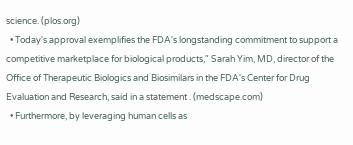science. (plos.org)
  • Today's approval exemplifies the FDA's longstanding commitment to support a competitive marketplace for biological products," Sarah Yim, MD, director of the Office of Therapeutic Biologics and Biosimilars in the FDA's Center for Drug Evaluation and Research, said in a statement . (medscape.com)
  • Furthermore, by leveraging human cells as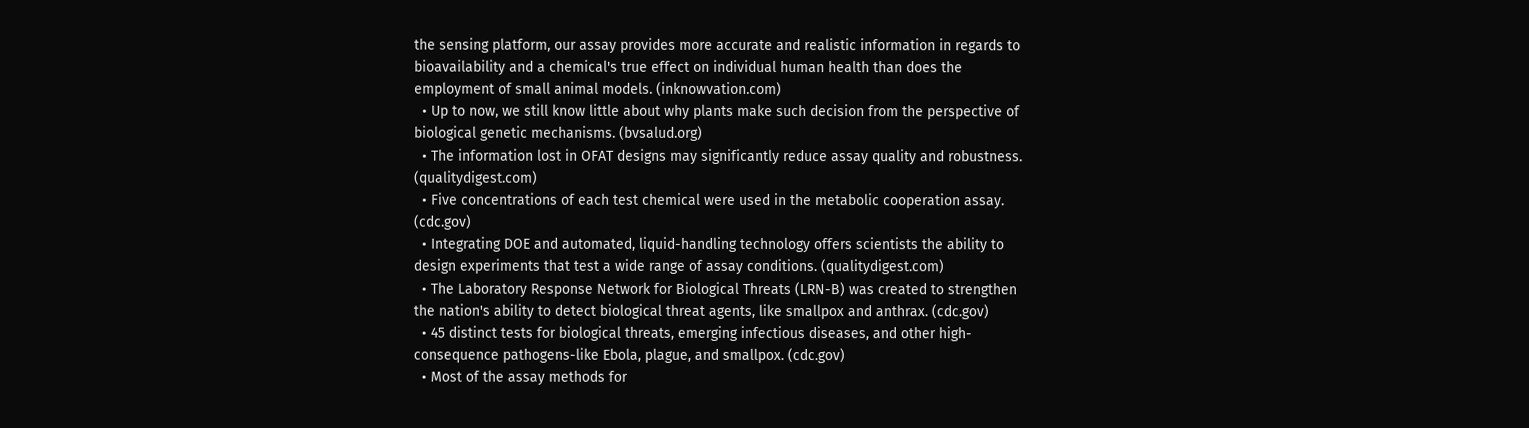the sensing platform, our assay provides more accurate and realistic information in regards to bioavailability and a chemical's true effect on individual human health than does the employment of small animal models. (inknowvation.com)
  • Up to now, we still know little about why plants make such decision from the perspective of biological genetic mechanisms. (bvsalud.org)
  • The information lost in OFAT designs may significantly reduce assay quality and robustness. (qualitydigest.com)
  • Five concentrations of each test chemical were used in the metabolic cooperation assay. (cdc.gov)
  • Integrating DOE and automated, liquid-handling technology offers scientists the ability to design experiments that test a wide range of assay conditions. (qualitydigest.com)
  • The Laboratory Response Network for Biological Threats (LRN-B) was created to strengthen the nation's ability to detect biological threat agents, like smallpox and anthrax. (cdc.gov)
  • 45 distinct tests for biological threats, emerging infectious diseases, and other high-consequence pathogens-like Ebola, plague, and smallpox. (cdc.gov)
  • Most of the assay methods for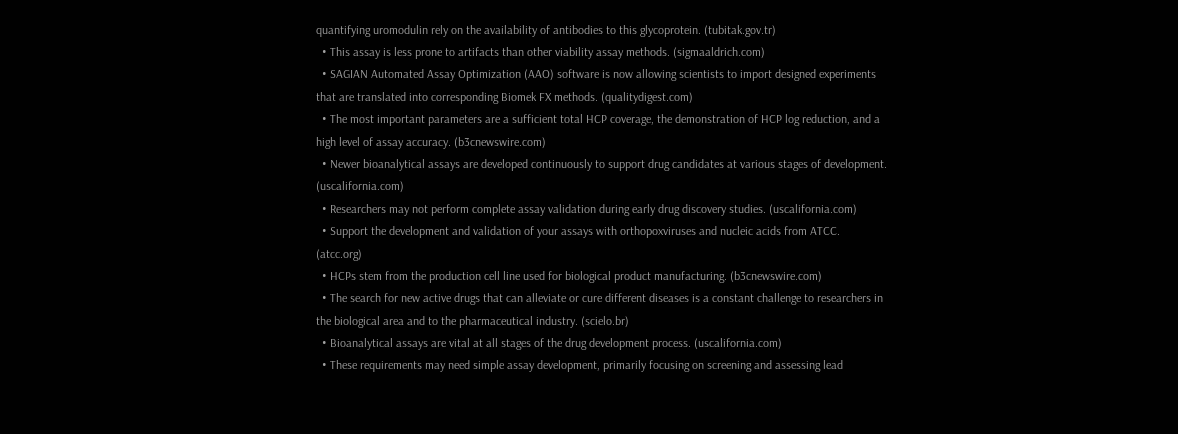quantifying uromodulin rely on the availability of antibodies to this glycoprotein. (tubitak.gov.tr)
  • This assay is less prone to artifacts than other viability assay methods. (sigmaaldrich.com)
  • SAGIAN Automated Assay Optimization (AAO) software is now allowing scientists to import designed experiments that are translated into corresponding Biomek FX methods. (qualitydigest.com)
  • The most important parameters are a sufficient total HCP coverage, the demonstration of HCP log reduction, and a high level of assay accuracy. (b3cnewswire.com)
  • Newer bioanalytical assays are developed continuously to support drug candidates at various stages of development. (uscalifornia.com)
  • Researchers may not perform complete assay validation during early drug discovery studies. (uscalifornia.com)
  • Support the development and validation of your assays with orthopoxviruses and nucleic acids from ATCC. (atcc.org)
  • HCPs stem from the production cell line used for biological product manufacturing. (b3cnewswire.com)
  • The search for new active drugs that can alleviate or cure different diseases is a constant challenge to researchers in the biological area and to the pharmaceutical industry. (scielo.br)
  • Bioanalytical assays are vital at all stages of the drug development process. (uscalifornia.com)
  • These requirements may need simple assay development, primarily focusing on screening and assessing lead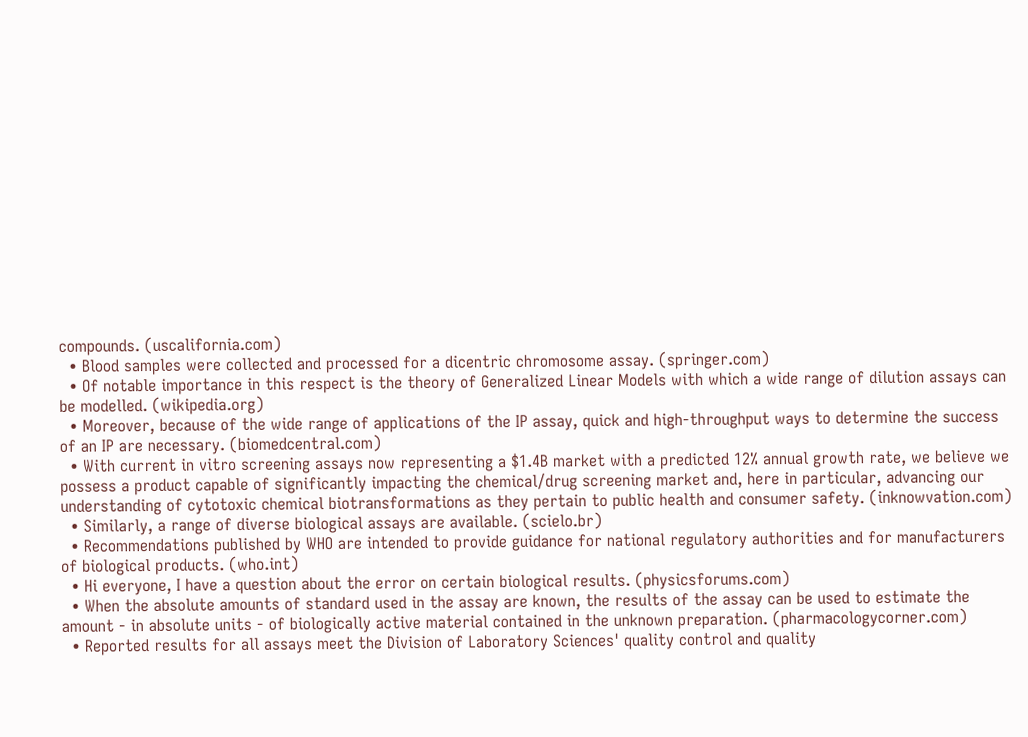compounds. (uscalifornia.com)
  • Blood samples were collected and processed for a dicentric chromosome assay. (springer.com)
  • Of notable importance in this respect is the theory of Generalized Linear Models with which a wide range of dilution assays can be modelled. (wikipedia.org)
  • Moreover, because of the wide range of applications of the IP assay, quick and high-throughput ways to determine the success of an IP are necessary. (biomedcentral.com)
  • With current in vitro screening assays now representing a $1.4B market with a predicted 12% annual growth rate, we believe we possess a product capable of significantly impacting the chemical/drug screening market and, here in particular, advancing our understanding of cytotoxic chemical biotransformations as they pertain to public health and consumer safety. (inknowvation.com)
  • Similarly, a range of diverse biological assays are available. (scielo.br)
  • Recommendations published by WHO are intended to provide guidance for national regulatory authorities and for manufacturers of biological products. (who.int)
  • Hi everyone, I have a question about the error on certain biological results. (physicsforums.com)
  • When the absolute amounts of standard used in the assay are known, the results of the assay can be used to estimate the amount - in absolute units - of biologically active material contained in the unknown preparation. (pharmacologycorner.com)
  • Reported results for all assays meet the Division of Laboratory Sciences' quality control and quality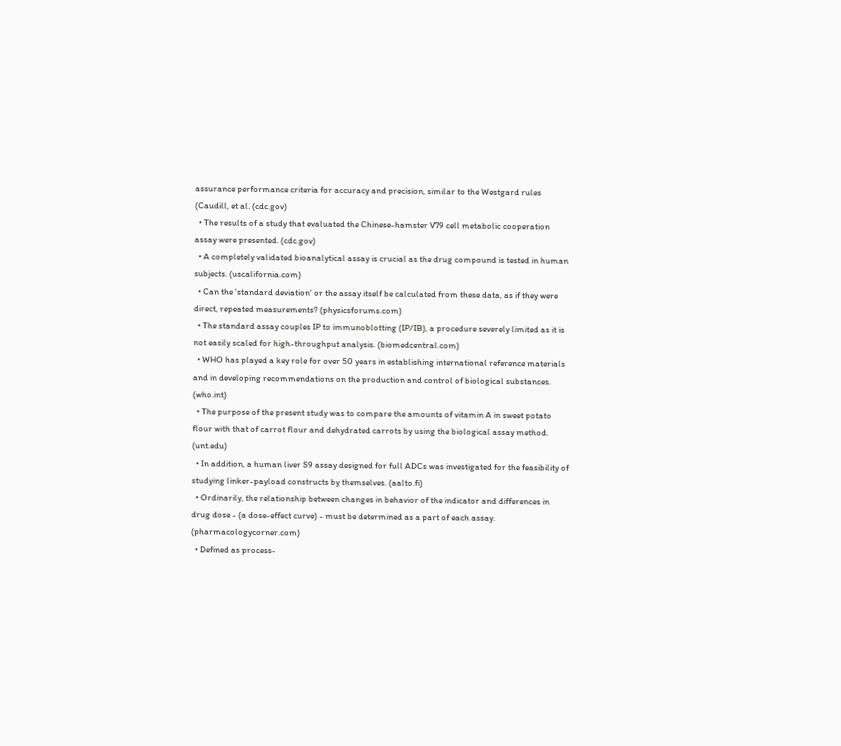assurance performance criteria for accuracy and precision, similar to the Westgard rules (Caudill, et al. (cdc.gov)
  • The results of a study that evaluated the Chinese-hamster V79 cell metabolic cooperation assay were presented. (cdc.gov)
  • A completely validated bioanalytical assay is crucial as the drug compound is tested in human subjects. (uscalifornia.com)
  • Can the 'standard deviation' or the assay itself be calculated from these data, as if they were direct, repeated measurements? (physicsforums.com)
  • The standard assay couples IP to immunoblotting (IP/IB), a procedure severely limited as it is not easily scaled for high-throughput analysis. (biomedcentral.com)
  • WHO has played a key role for over 50 years in establishing international reference materials and in developing recommendations on the production and control of biological substances. (who.int)
  • The purpose of the present study was to compare the amounts of vitamin A in sweet potato flour with that of carrot flour and dehydrated carrots by using the biological assay method. (unt.edu)
  • In addition, a human liver S9 assay designed for full ADCs was investigated for the feasibility of studying linker-payload constructs by themselves. (aalto.fi)
  • Ordinarily, the relationship between changes in behavior of the indicator and differences in drug dose - (a dose-effect curve) - must be determined as a part of each assay. (pharmacologycorner.com)
  • Defined as process-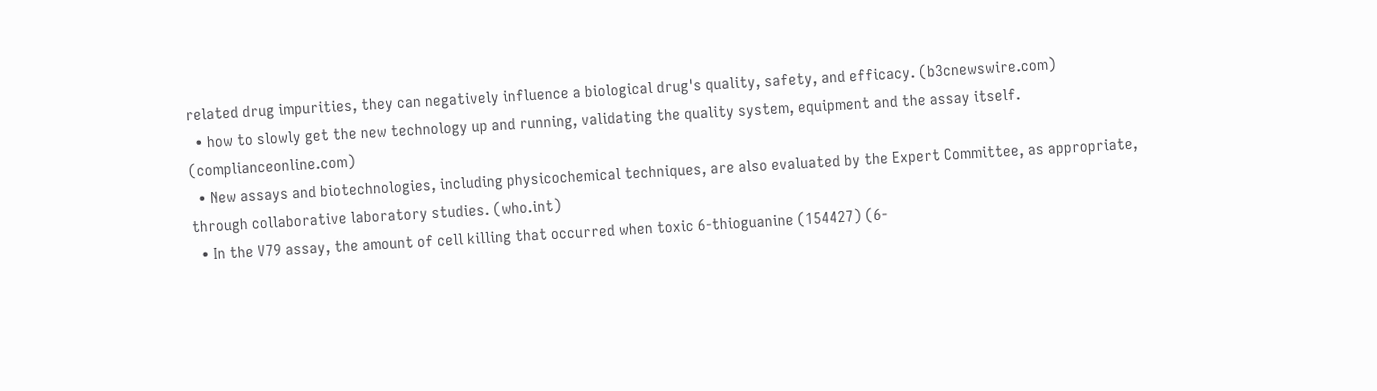related drug impurities, they can negatively influence a biological drug's quality, safety, and efficacy. (b3cnewswire.com)
  • how to slowly get the new technology up and running, validating the quality system, equipment and the assay itself. (complianceonline.com)
  • New assays and biotechnologies, including physicochemical techniques, are also evaluated by the Expert Committee, as appropriate, through collaborative laboratory studies. (who.int)
  • In the V79 assay, the amount of cell killing that occurred when toxic 6-thioguanine (154427) (6-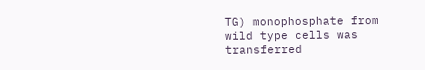TG) monophosphate from wild type cells was transferred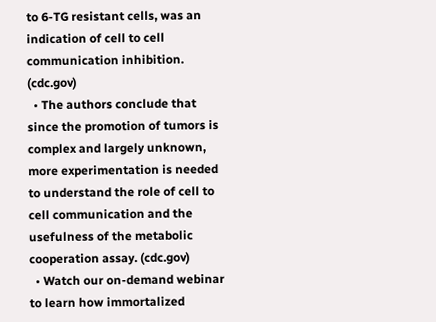to 6-TG resistant cells, was an indication of cell to cell communication inhibition. (cdc.gov)
  • The authors conclude that since the promotion of tumors is complex and largely unknown, more experimentation is needed to understand the role of cell to cell communication and the usefulness of the metabolic cooperation assay. (cdc.gov)
  • Watch our on-demand webinar to learn how immortalized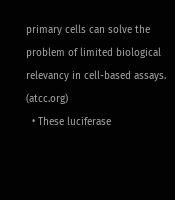primary cells can solve the problem of limited biological relevancy in cell-based assays. (atcc.org)
  • These luciferase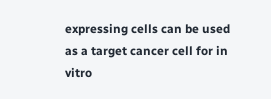expressing cells can be used as a target cancer cell for in vitro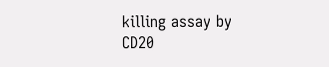killing assay by CD20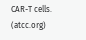CAR-T cells. (atcc.org)